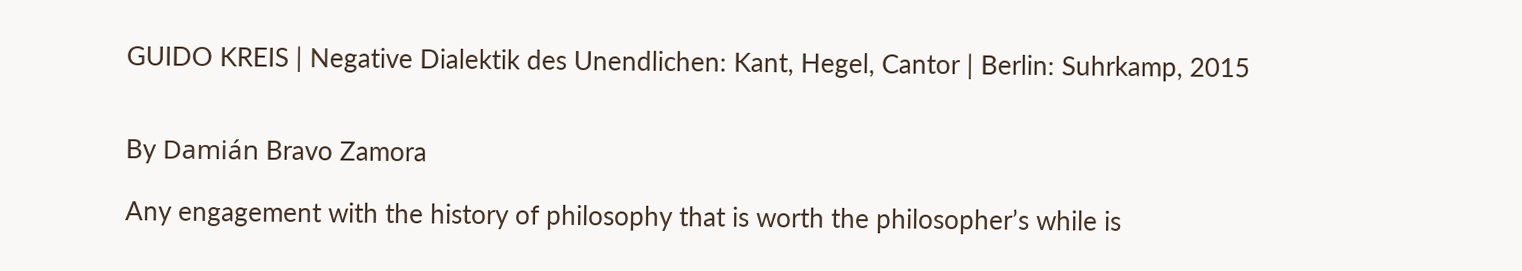GUIDO KREIS | Negative Dialektik des Unendlichen: Kant, Hegel, Cantor | Berlin: Suhrkamp, 2015


By Damián Bravo Zamora

Any engagement with the history of philosophy that is worth the philosopher’s while is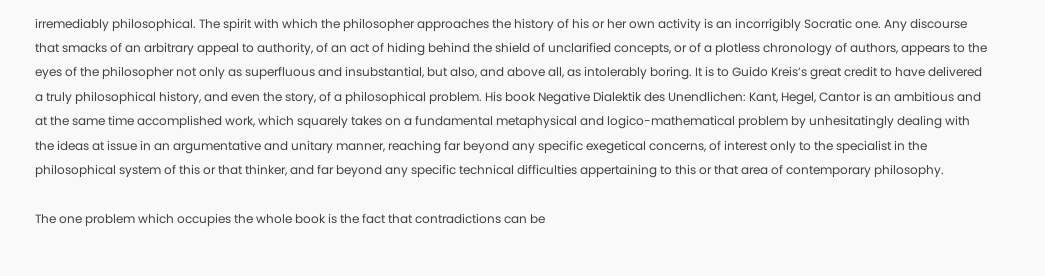irremediably philosophical. The spirit with which the philosopher approaches the history of his or her own activity is an incorrigibly Socratic one. Any discourse that smacks of an arbitrary appeal to authority, of an act of hiding behind the shield of unclarified concepts, or of a plotless chronology of authors, appears to the eyes of the philosopher not only as superfluous and insubstantial, but also, and above all, as intolerably boring. It is to Guido Kreis’s great credit to have delivered a truly philosophical history, and even the story, of a philosophical problem. His book Negative Dialektik des Unendlichen: Kant, Hegel, Cantor is an ambitious and at the same time accomplished work, which squarely takes on a fundamental metaphysical and logico-mathematical problem by unhesitatingly dealing with the ideas at issue in an argumentative and unitary manner, reaching far beyond any specific exegetical concerns, of interest only to the specialist in the philosophical system of this or that thinker, and far beyond any specific technical difficulties appertaining to this or that area of contemporary philosophy.

The one problem which occupies the whole book is the fact that contradictions can be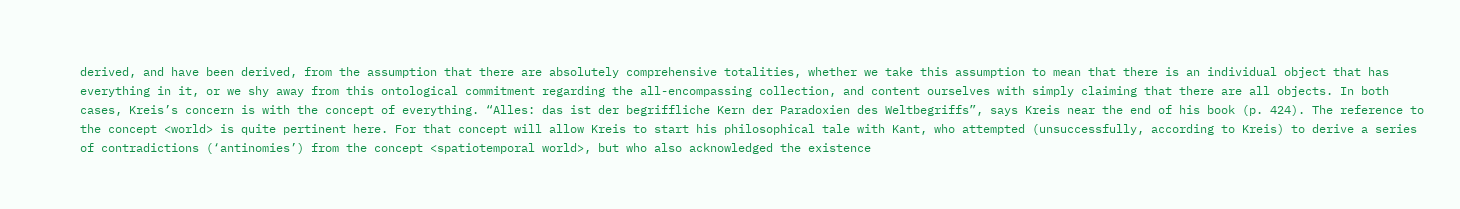derived, and have been derived, from the assumption that there are absolutely comprehensive totalities, whether we take this assumption to mean that there is an individual object that has everything in it, or we shy away from this ontological commitment regarding the all-encompassing collection, and content ourselves with simply claiming that there are all objects. In both cases, Kreis’s concern is with the concept of everything. “Alles: das ist der begriffliche Kern der Paradoxien des Weltbegriffs”, says Kreis near the end of his book (p. 424). The reference to the concept <world> is quite pertinent here. For that concept will allow Kreis to start his philosophical tale with Kant, who attempted (unsuccessfully, according to Kreis) to derive a series of contradictions (‘antinomies’) from the concept <spatiotemporal world>, but who also acknowledged the existence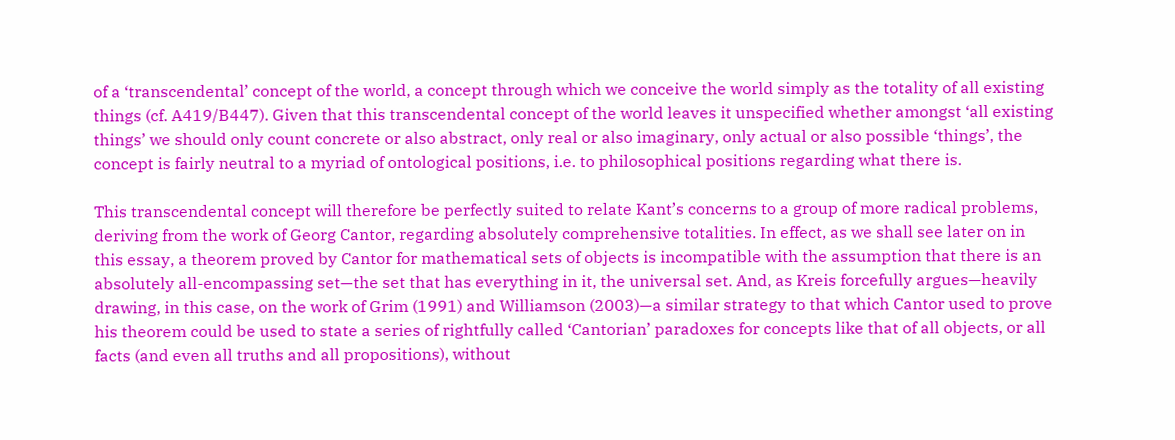of a ‘transcendental’ concept of the world, a concept through which we conceive the world simply as the totality of all existing things (cf. A419/B447). Given that this transcendental concept of the world leaves it unspecified whether amongst ‘all existing things’ we should only count concrete or also abstract, only real or also imaginary, only actual or also possible ‘things’, the concept is fairly neutral to a myriad of ontological positions, i.e. to philosophical positions regarding what there is.

This transcendental concept will therefore be perfectly suited to relate Kant’s concerns to a group of more radical problems, deriving from the work of Georg Cantor, regarding absolutely comprehensive totalities. In effect, as we shall see later on in this essay, a theorem proved by Cantor for mathematical sets of objects is incompatible with the assumption that there is an absolutely all-encompassing set—the set that has everything in it, the universal set. And, as Kreis forcefully argues—heavily drawing, in this case, on the work of Grim (1991) and Williamson (2003)—a similar strategy to that which Cantor used to prove his theorem could be used to state a series of rightfully called ‘Cantorian’ paradoxes for concepts like that of all objects, or all facts (and even all truths and all propositions), without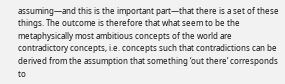assuming—and this is the important part—that there is a set of these things. The outcome is therefore that what seem to be the metaphysically most ambitious concepts of the world are contradictory concepts, i.e. concepts such that contradictions can be derived from the assumption that something ‘out there’ corresponds to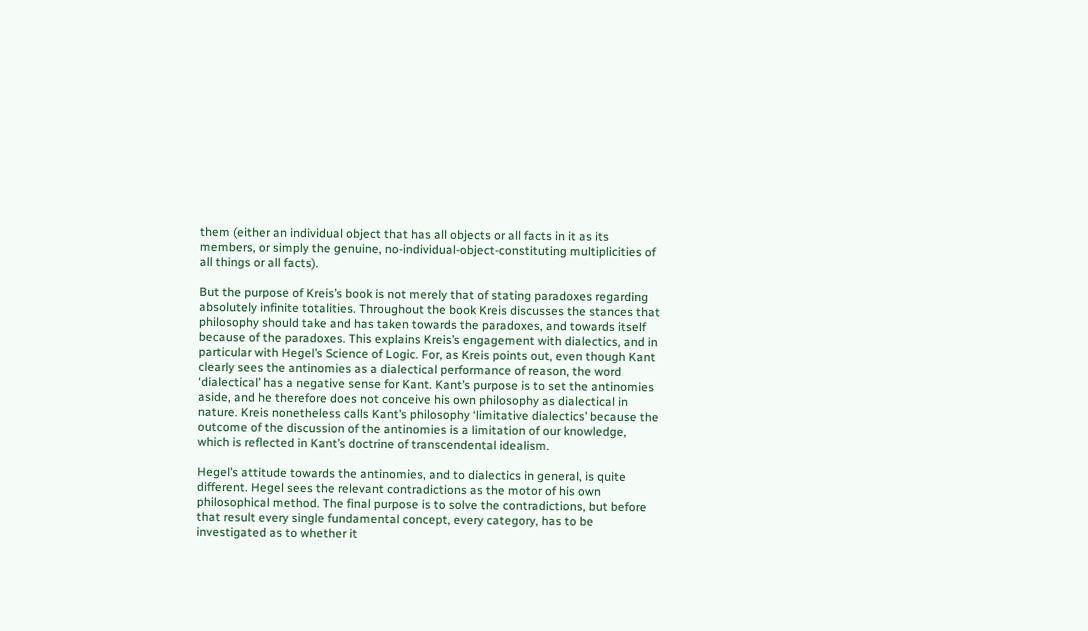them (either an individual object that has all objects or all facts in it as its members, or simply the genuine, no-individual-object-constituting multiplicities of all things or all facts).

But the purpose of Kreis’s book is not merely that of stating paradoxes regarding absolutely infinite totalities. Throughout the book Kreis discusses the stances that philosophy should take and has taken towards the paradoxes, and towards itself because of the paradoxes. This explains Kreis’s engagement with dialectics, and in particular with Hegel’s Science of Logic. For, as Kreis points out, even though Kant clearly sees the antinomies as a dialectical performance of reason, the word ‘dialectical’ has a negative sense for Kant. Kant’s purpose is to set the antinomies aside, and he therefore does not conceive his own philosophy as dialectical in nature. Kreis nonetheless calls Kant’s philosophy ‘limitative dialectics’ because the outcome of the discussion of the antinomies is a limitation of our knowledge, which is reflected in Kant’s doctrine of transcendental idealism.

Hegel’s attitude towards the antinomies, and to dialectics in general, is quite different. Hegel sees the relevant contradictions as the motor of his own philosophical method. The final purpose is to solve the contradictions, but before that result every single fundamental concept, every category, has to be investigated as to whether it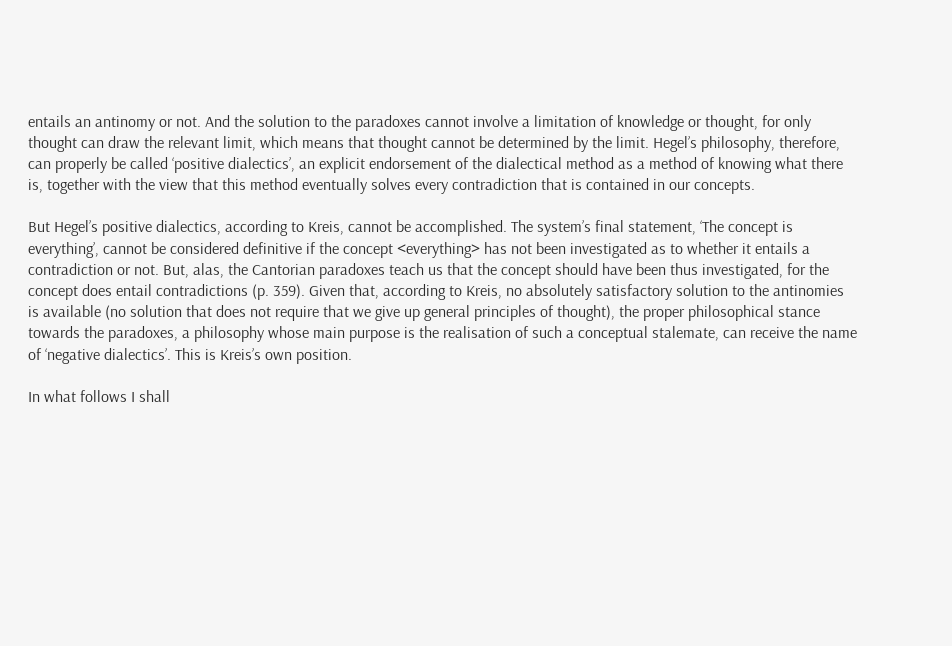entails an antinomy or not. And the solution to the paradoxes cannot involve a limitation of knowledge or thought, for only thought can draw the relevant limit, which means that thought cannot be determined by the limit. Hegel’s philosophy, therefore, can properly be called ‘positive dialectics’, an explicit endorsement of the dialectical method as a method of knowing what there is, together with the view that this method eventually solves every contradiction that is contained in our concepts.

But Hegel’s positive dialectics, according to Kreis, cannot be accomplished. The system’s final statement, ‘The concept is everything’, cannot be considered definitive if the concept <everything> has not been investigated as to whether it entails a contradiction or not. But, alas, the Cantorian paradoxes teach us that the concept should have been thus investigated, for the concept does entail contradictions (p. 359). Given that, according to Kreis, no absolutely satisfactory solution to the antinomies is available (no solution that does not require that we give up general principles of thought), the proper philosophical stance towards the paradoxes, a philosophy whose main purpose is the realisation of such a conceptual stalemate, can receive the name of ‘negative dialectics’. This is Kreis’s own position.

In what follows I shall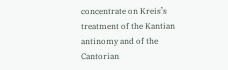concentrate on Kreis’s treatment of the Kantian antinomy and of the Cantorian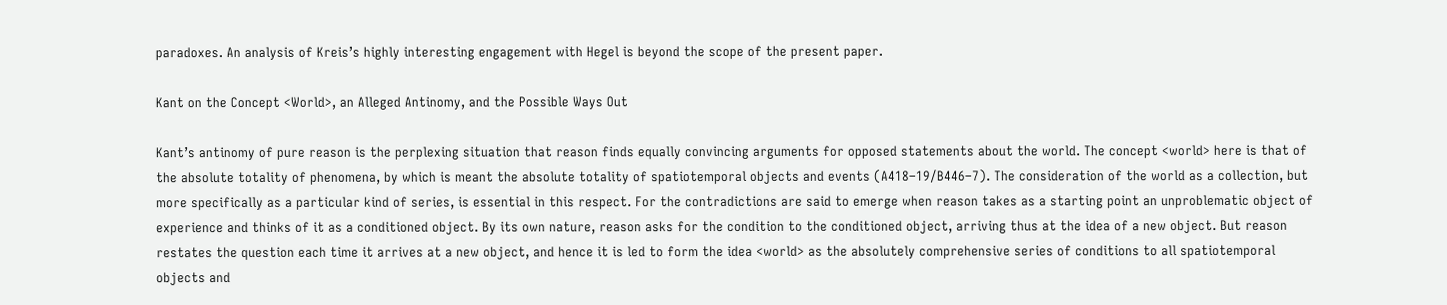paradoxes. An analysis of Kreis’s highly interesting engagement with Hegel is beyond the scope of the present paper.

Kant on the Concept <World>, an Alleged Antinomy, and the Possible Ways Out

Kant’s antinomy of pure reason is the perplexing situation that reason finds equally convincing arguments for opposed statements about the world. The concept <world> here is that of the absolute totality of phenomena, by which is meant the absolute totality of spatiotemporal objects and events (A418–19/B446–7). The consideration of the world as a collection, but more specifically as a particular kind of series, is essential in this respect. For the contradictions are said to emerge when reason takes as a starting point an unproblematic object of experience and thinks of it as a conditioned object. By its own nature, reason asks for the condition to the conditioned object, arriving thus at the idea of a new object. But reason restates the question each time it arrives at a new object, and hence it is led to form the idea <world> as the absolutely comprehensive series of conditions to all spatiotemporal objects and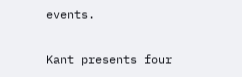events.

Kant presents four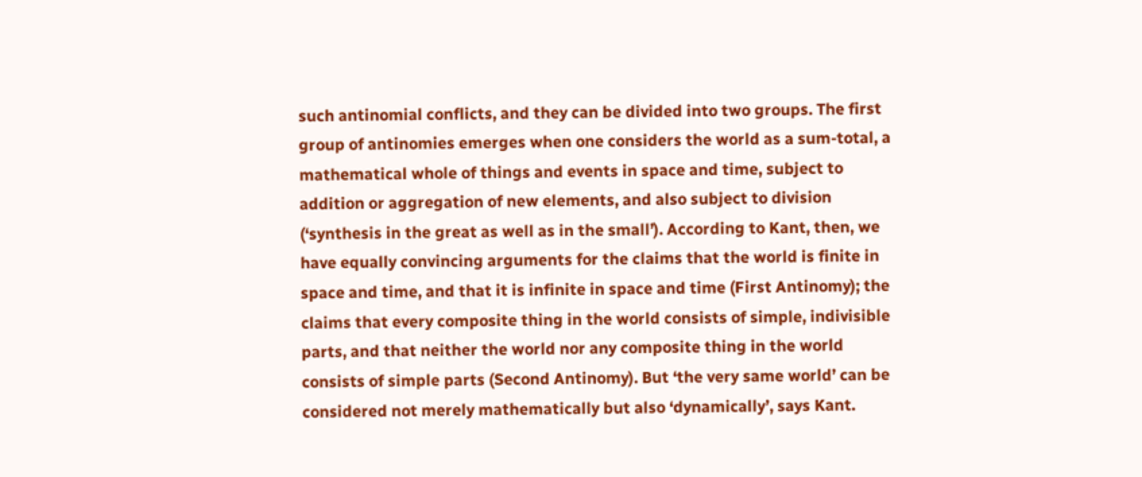such antinomial conflicts, and they can be divided into two groups. The first group of antinomies emerges when one considers the world as a sum-total, a mathematical whole of things and events in space and time, subject to addition or aggregation of new elements, and also subject to division (‘synthesis in the great as well as in the small’). According to Kant, then, we have equally convincing arguments for the claims that the world is finite in space and time, and that it is infinite in space and time (First Antinomy); the claims that every composite thing in the world consists of simple, indivisible parts, and that neither the world nor any composite thing in the world consists of simple parts (Second Antinomy). But ‘the very same world’ can be considered not merely mathematically but also ‘dynamically’, says Kant.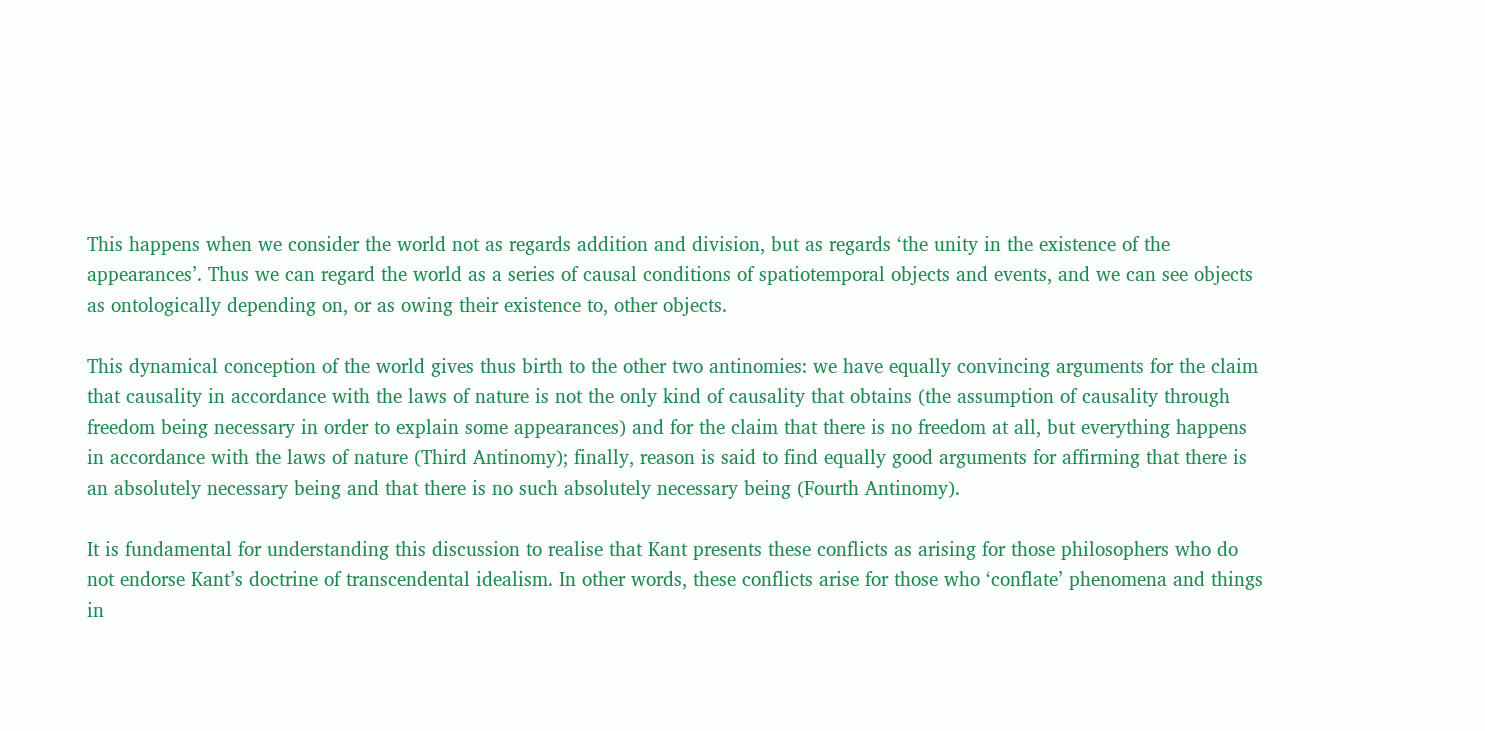This happens when we consider the world not as regards addition and division, but as regards ‘the unity in the existence of the appearances’. Thus we can regard the world as a series of causal conditions of spatiotemporal objects and events, and we can see objects as ontologically depending on, or as owing their existence to, other objects.

This dynamical conception of the world gives thus birth to the other two antinomies: we have equally convincing arguments for the claim that causality in accordance with the laws of nature is not the only kind of causality that obtains (the assumption of causality through freedom being necessary in order to explain some appearances) and for the claim that there is no freedom at all, but everything happens in accordance with the laws of nature (Third Antinomy); finally, reason is said to find equally good arguments for affirming that there is an absolutely necessary being and that there is no such absolutely necessary being (Fourth Antinomy).

It is fundamental for understanding this discussion to realise that Kant presents these conflicts as arising for those philosophers who do not endorse Kant’s doctrine of transcendental idealism. In other words, these conflicts arise for those who ‘conflate’ phenomena and things in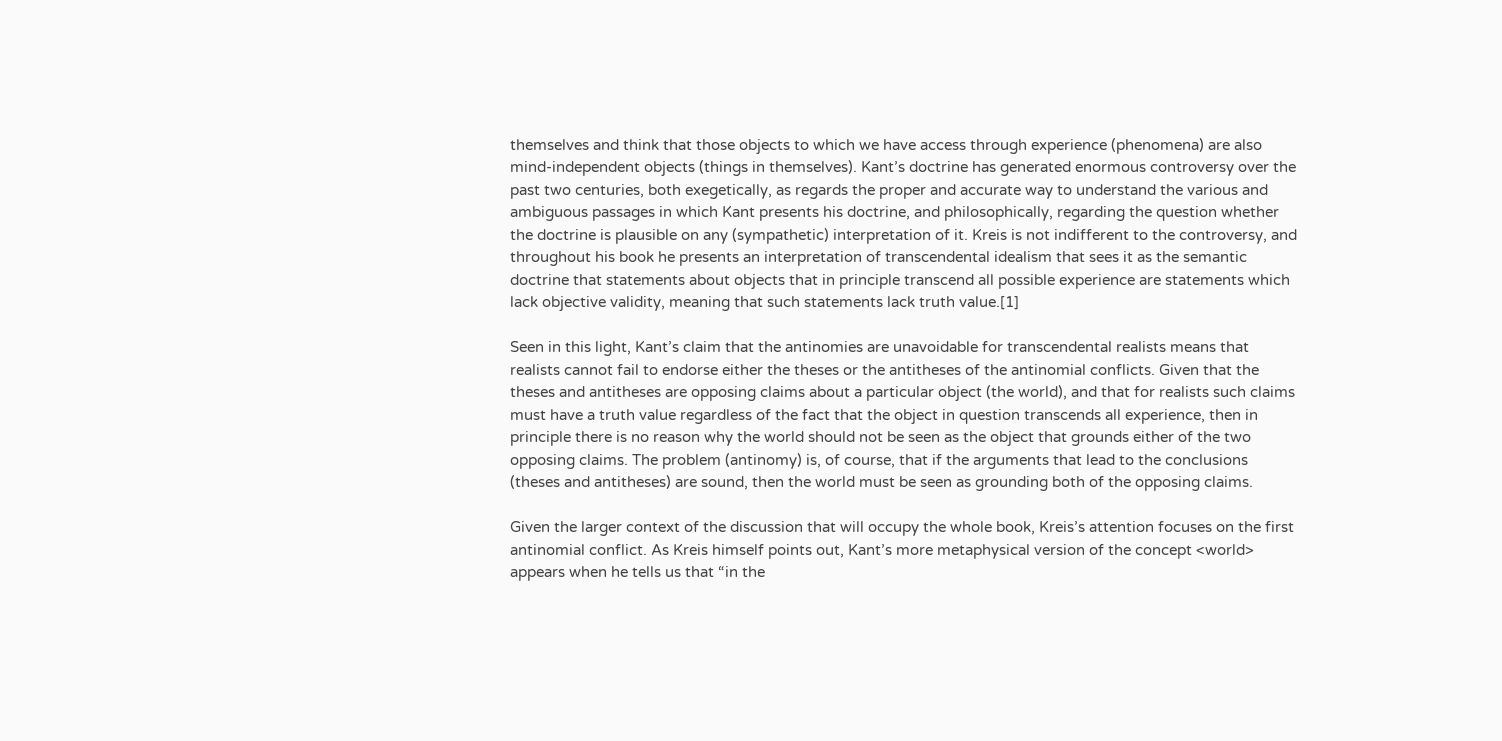themselves and think that those objects to which we have access through experience (phenomena) are also mind-independent objects (things in themselves). Kant’s doctrine has generated enormous controversy over the past two centuries, both exegetically, as regards the proper and accurate way to understand the various and ambiguous passages in which Kant presents his doctrine, and philosophically, regarding the question whether the doctrine is plausible on any (sympathetic) interpretation of it. Kreis is not indifferent to the controversy, and throughout his book he presents an interpretation of transcendental idealism that sees it as the semantic doctrine that statements about objects that in principle transcend all possible experience are statements which lack objective validity, meaning that such statements lack truth value.[1]

Seen in this light, Kant’s claim that the antinomies are unavoidable for transcendental realists means that realists cannot fail to endorse either the theses or the antitheses of the antinomial conflicts. Given that the theses and antitheses are opposing claims about a particular object (the world), and that for realists such claims must have a truth value regardless of the fact that the object in question transcends all experience, then in principle there is no reason why the world should not be seen as the object that grounds either of the two opposing claims. The problem (antinomy) is, of course, that if the arguments that lead to the conclusions (theses and antitheses) are sound, then the world must be seen as grounding both of the opposing claims.

Given the larger context of the discussion that will occupy the whole book, Kreis’s attention focuses on the first antinomial conflict. As Kreis himself points out, Kant’s more metaphysical version of the concept <world> appears when he tells us that “in the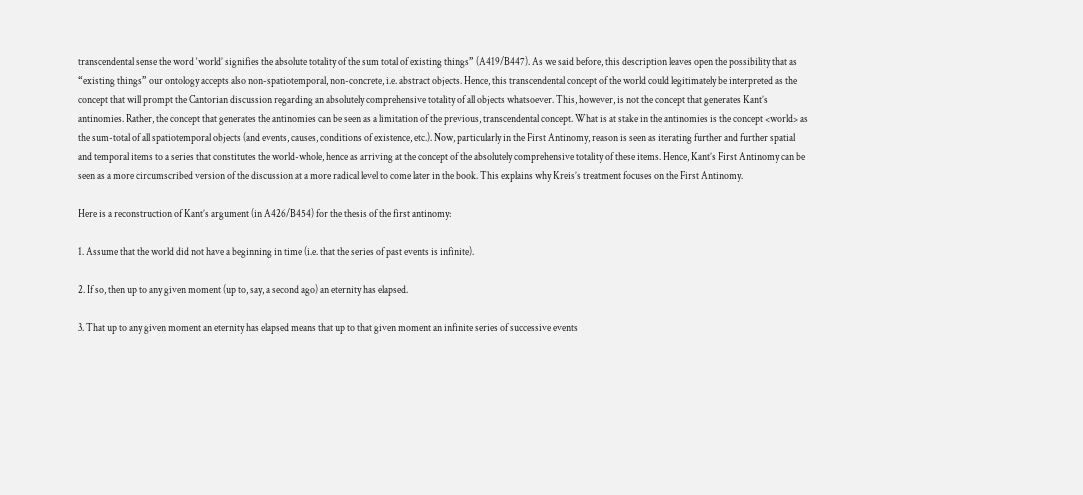transcendental sense the word ‘world’ signifies the absolute totality of the sum total of existing things” (A419/B447). As we said before, this description leaves open the possibility that as “existing things” our ontology accepts also non-spatiotemporal, non-concrete, i.e. abstract objects. Hence, this transcendental concept of the world could legitimately be interpreted as the concept that will prompt the Cantorian discussion regarding an absolutely comprehensive totality of all objects whatsoever. This, however, is not the concept that generates Kant’s antinomies. Rather, the concept that generates the antinomies can be seen as a limitation of the previous, transcendental concept. What is at stake in the antinomies is the concept <world> as the sum-total of all spatiotemporal objects (and events, causes, conditions of existence, etc.). Now, particularly in the First Antinomy, reason is seen as iterating further and further spatial and temporal items to a series that constitutes the world-whole, hence as arriving at the concept of the absolutely comprehensive totality of these items. Hence, Kant’s First Antinomy can be seen as a more circumscribed version of the discussion at a more radical level to come later in the book. This explains why Kreis’s treatment focuses on the First Antinomy.

Here is a reconstruction of Kant’s argument (in A426/B454) for the thesis of the first antinomy:

1. Assume that the world did not have a beginning in time (i.e. that the series of past events is infinite).

2. If so, then up to any given moment (up to, say, a second ago) an eternity has elapsed.

3. That up to any given moment an eternity has elapsed means that up to that given moment an infinite series of successive events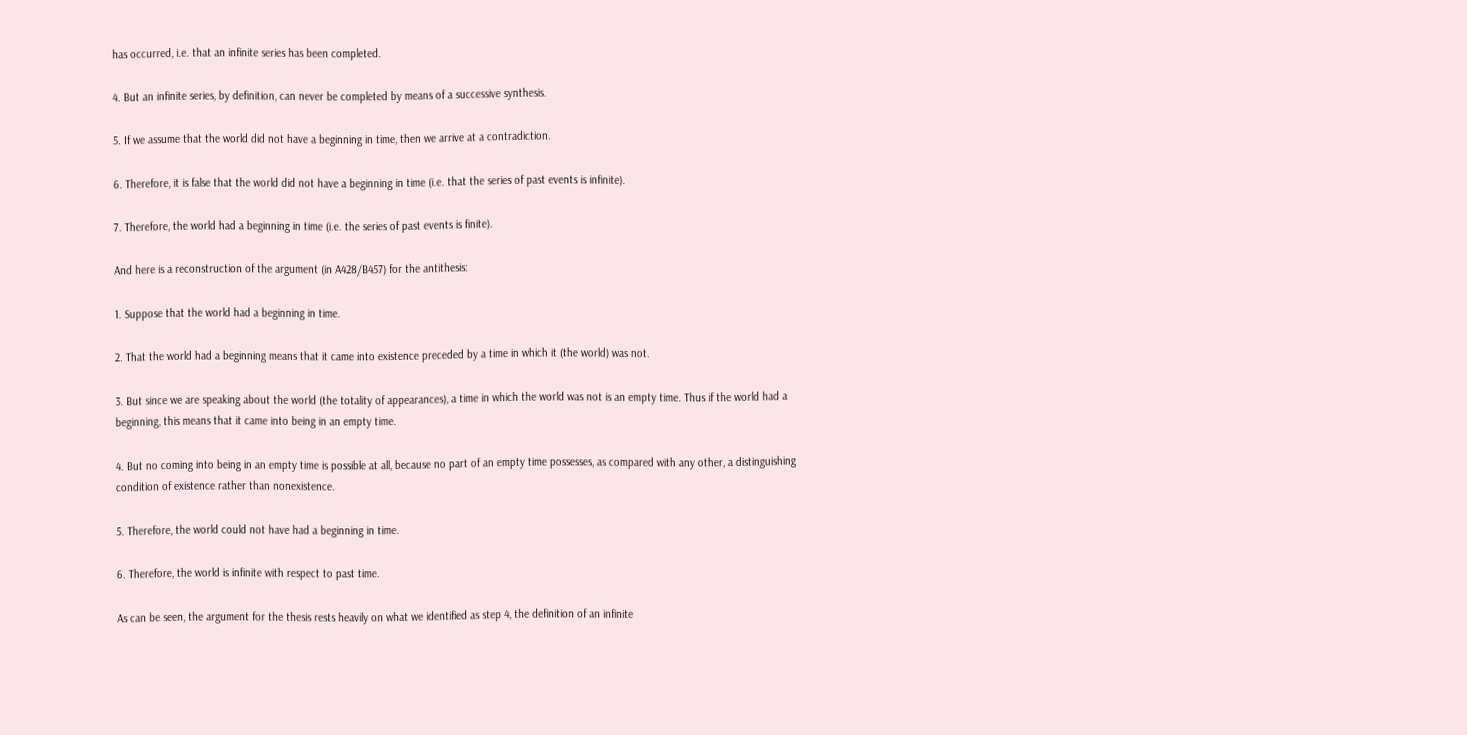has occurred, i.e. that an infinite series has been completed.

4. But an infinite series, by definition, can never be completed by means of a successive synthesis.

5. If we assume that the world did not have a beginning in time, then we arrive at a contradiction.

6. Therefore, it is false that the world did not have a beginning in time (i.e. that the series of past events is infinite).

7. Therefore, the world had a beginning in time (i.e. the series of past events is finite).

And here is a reconstruction of the argument (in A428/B457) for the antithesis:

1. Suppose that the world had a beginning in time.

2. That the world had a beginning means that it came into existence preceded by a time in which it (the world) was not.

3. But since we are speaking about the world (the totality of appearances), a time in which the world was not is an empty time. Thus if the world had a beginning, this means that it came into being in an empty time.

4. But no coming into being in an empty time is possible at all, because no part of an empty time possesses, as compared with any other, a distinguishing condition of existence rather than nonexistence.

5. Therefore, the world could not have had a beginning in time.

6. Therefore, the world is infinite with respect to past time.

As can be seen, the argument for the thesis rests heavily on what we identified as step 4, the definition of an infinite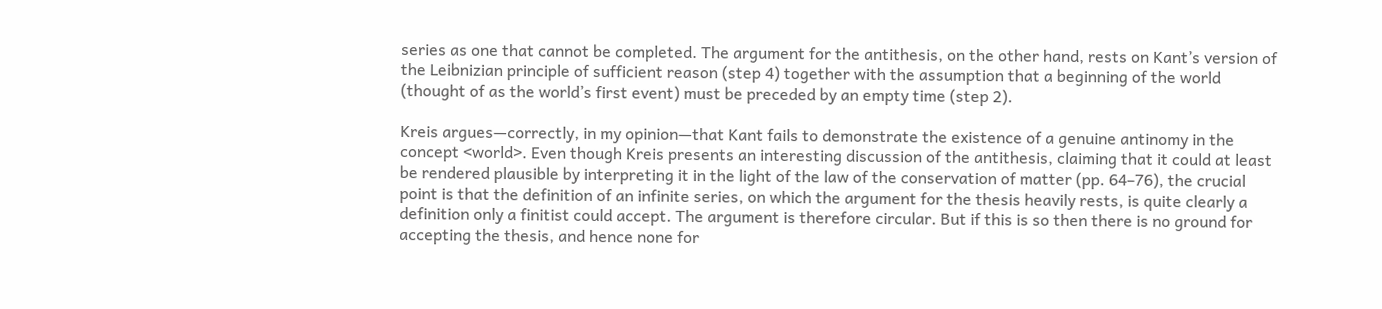series as one that cannot be completed. The argument for the antithesis, on the other hand, rests on Kant’s version of the Leibnizian principle of sufficient reason (step 4) together with the assumption that a beginning of the world (thought of as the world’s first event) must be preceded by an empty time (step 2).

Kreis argues—correctly, in my opinion—that Kant fails to demonstrate the existence of a genuine antinomy in the concept <world>. Even though Kreis presents an interesting discussion of the antithesis, claiming that it could at least be rendered plausible by interpreting it in the light of the law of the conservation of matter (pp. 64–76), the crucial point is that the definition of an infinite series, on which the argument for the thesis heavily rests, is quite clearly a definition only a finitist could accept. The argument is therefore circular. But if this is so then there is no ground for accepting the thesis, and hence none for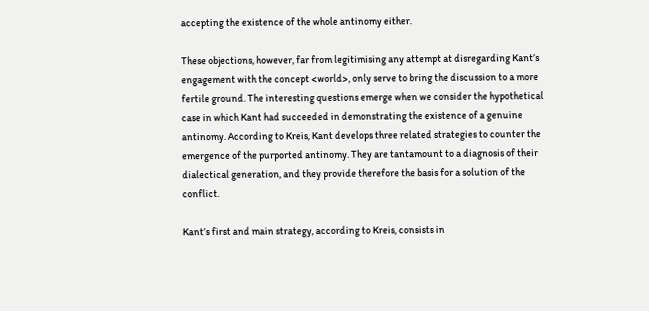accepting the existence of the whole antinomy either.

These objections, however, far from legitimising any attempt at disregarding Kant’s engagement with the concept <world>, only serve to bring the discussion to a more fertile ground. The interesting questions emerge when we consider the hypothetical case in which Kant had succeeded in demonstrating the existence of a genuine antinomy. According to Kreis, Kant develops three related strategies to counter the emergence of the purported antinomy. They are tantamount to a diagnosis of their dialectical generation, and they provide therefore the basis for a solution of the conflict.

Kant’s first and main strategy, according to Kreis, consists in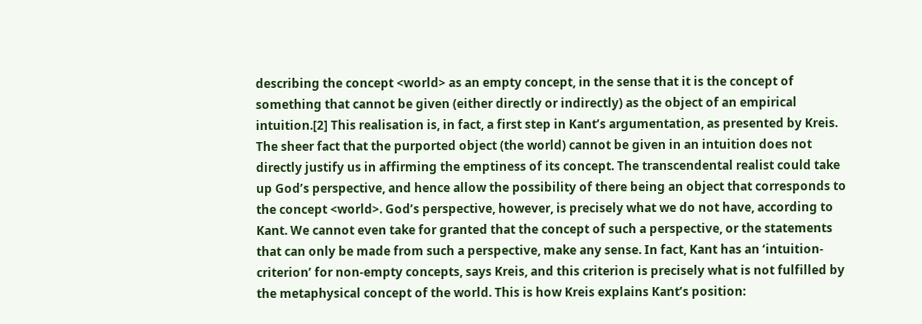describing the concept <world> as an empty concept, in the sense that it is the concept of something that cannot be given (either directly or indirectly) as the object of an empirical intuition.[2] This realisation is, in fact, a first step in Kant’s argumentation, as presented by Kreis. The sheer fact that the purported object (the world) cannot be given in an intuition does not directly justify us in affirming the emptiness of its concept. The transcendental realist could take up God’s perspective, and hence allow the possibility of there being an object that corresponds to the concept <world>. God’s perspective, however, is precisely what we do not have, according to Kant. We cannot even take for granted that the concept of such a perspective, or the statements that can only be made from such a perspective, make any sense. In fact, Kant has an ‘intuition-criterion’ for non-empty concepts, says Kreis, and this criterion is precisely what is not fulfilled by the metaphysical concept of the world. This is how Kreis explains Kant’s position: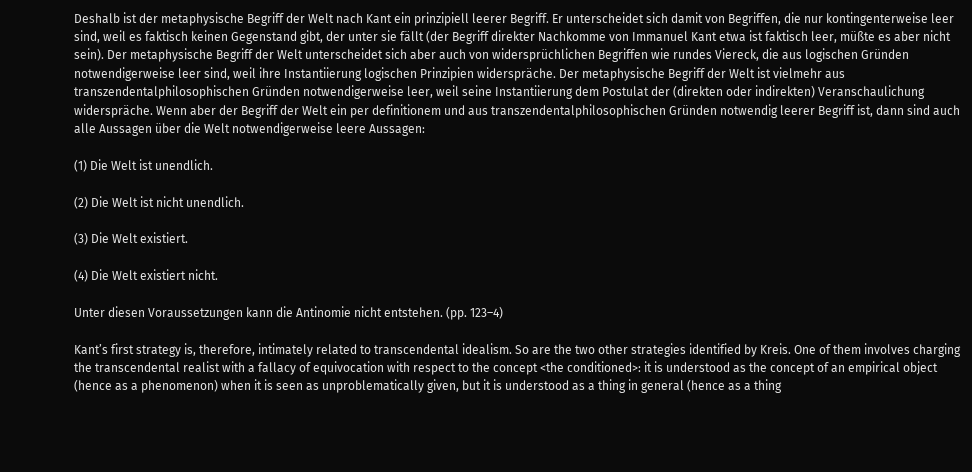Deshalb ist der metaphysische Begriff der Welt nach Kant ein prinzipiell leerer Begriff. Er unterscheidet sich damit von Begriffen, die nur kontingenterweise leer sind, weil es faktisch keinen Gegenstand gibt, der unter sie fällt (der Begriff direkter Nachkomme von Immanuel Kant etwa ist faktisch leer, müßte es aber nicht sein). Der metaphysische Begriff der Welt unterscheidet sich aber auch von widersprüchlichen Begriffen wie rundes Viereck, die aus logischen Gründen notwendigerweise leer sind, weil ihre Instantiierung logischen Prinzipien widerspräche. Der metaphysische Begriff der Welt ist vielmehr aus transzendentalphilosophischen Gründen notwendigerweise leer, weil seine Instantiierung dem Postulat der (direkten oder indirekten) Veranschaulichung widerspräche. Wenn aber der Begriff der Welt ein per definitionem und aus transzendentalphilosophischen Gründen notwendig leerer Begriff ist, dann sind auch alle Aussagen über die Welt notwendigerweise leere Aussagen:

(1) Die Welt ist unendlich.

(2) Die Welt ist nicht unendlich.

(3) Die Welt existiert.

(4) Die Welt existiert nicht.

Unter diesen Voraussetzungen kann die Antinomie nicht entstehen. (pp. 123–4)

Kant’s first strategy is, therefore, intimately related to transcendental idealism. So are the two other strategies identified by Kreis. One of them involves charging the transcendental realist with a fallacy of equivocation with respect to the concept <the conditioned>: it is understood as the concept of an empirical object (hence as a phenomenon) when it is seen as unproblematically given, but it is understood as a thing in general (hence as a thing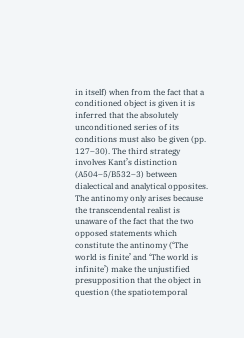in itself) when from the fact that a conditioned object is given it is inferred that the absolutely unconditioned series of its conditions must also be given (pp. 127–30). The third strategy involves Kant’s distinction (A504–5/B532–3) between dialectical and analytical opposites. The antinomy only arises because the transcendental realist is unaware of the fact that the two opposed statements which constitute the antinomy (‘The world is finite’ and ‘The world is infinite’) make the unjustified presupposition that the object in question (the spatiotemporal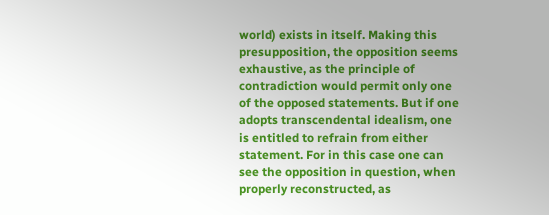world) exists in itself. Making this presupposition, the opposition seems exhaustive, as the principle of contradiction would permit only one of the opposed statements. But if one adopts transcendental idealism, one is entitled to refrain from either statement. For in this case one can see the opposition in question, when properly reconstructed, as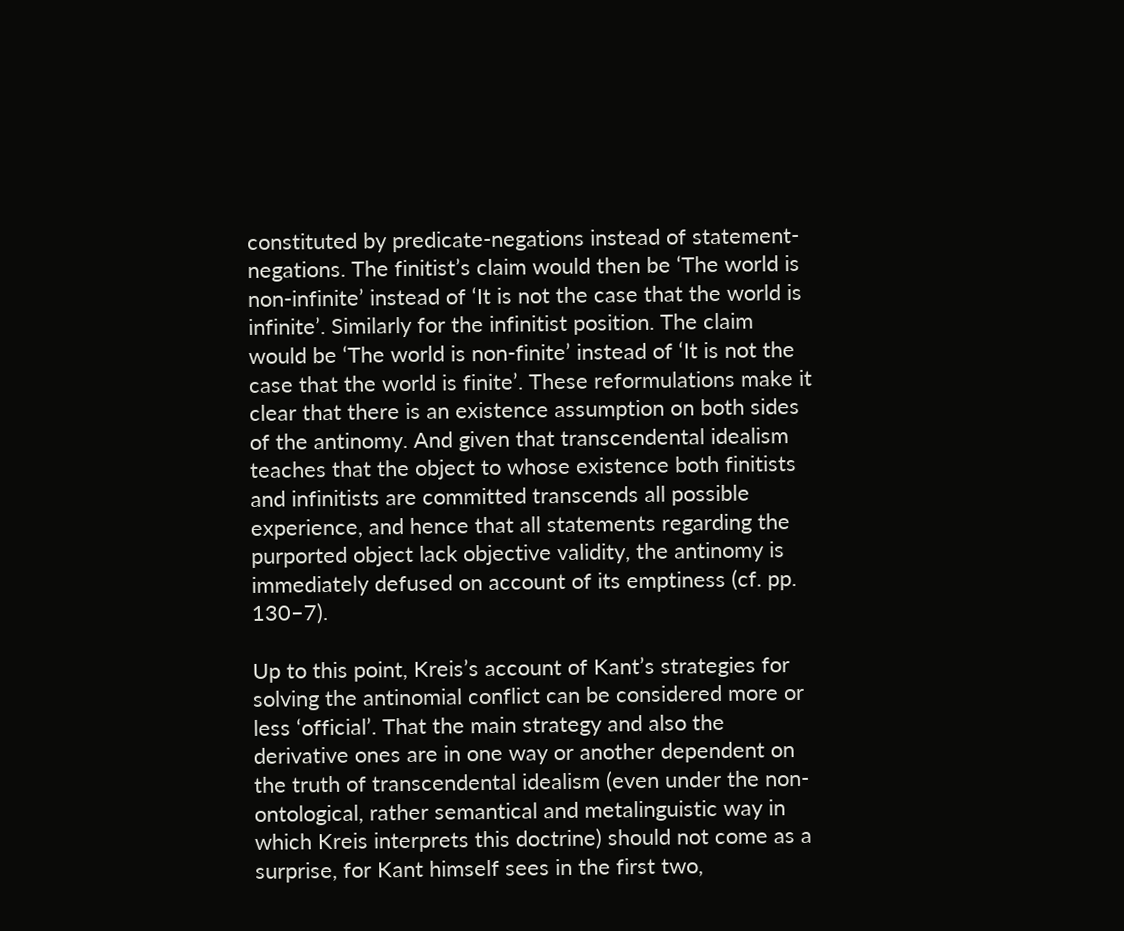constituted by predicate-negations instead of statement-negations. The finitist’s claim would then be ‘The world is non-infinite’ instead of ‘It is not the case that the world is infinite’. Similarly for the infinitist position. The claim would be ‘The world is non-finite’ instead of ‘It is not the case that the world is finite’. These reformulations make it clear that there is an existence assumption on both sides of the antinomy. And given that transcendental idealism teaches that the object to whose existence both finitists and infinitists are committed transcends all possible experience, and hence that all statements regarding the purported object lack objective validity, the antinomy is immediately defused on account of its emptiness (cf. pp. 130–7).

Up to this point, Kreis’s account of Kant’s strategies for solving the antinomial conflict can be considered more or less ‘official’. That the main strategy and also the derivative ones are in one way or another dependent on the truth of transcendental idealism (even under the non-ontological, rather semantical and metalinguistic way in which Kreis interprets this doctrine) should not come as a surprise, for Kant himself sees in the first two,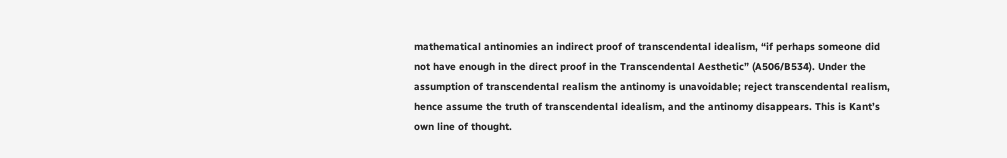mathematical antinomies an indirect proof of transcendental idealism, “if perhaps someone did not have enough in the direct proof in the Transcendental Aesthetic” (A506/B534). Under the assumption of transcendental realism the antinomy is unavoidable; reject transcendental realism, hence assume the truth of transcendental idealism, and the antinomy disappears. This is Kant’s own line of thought.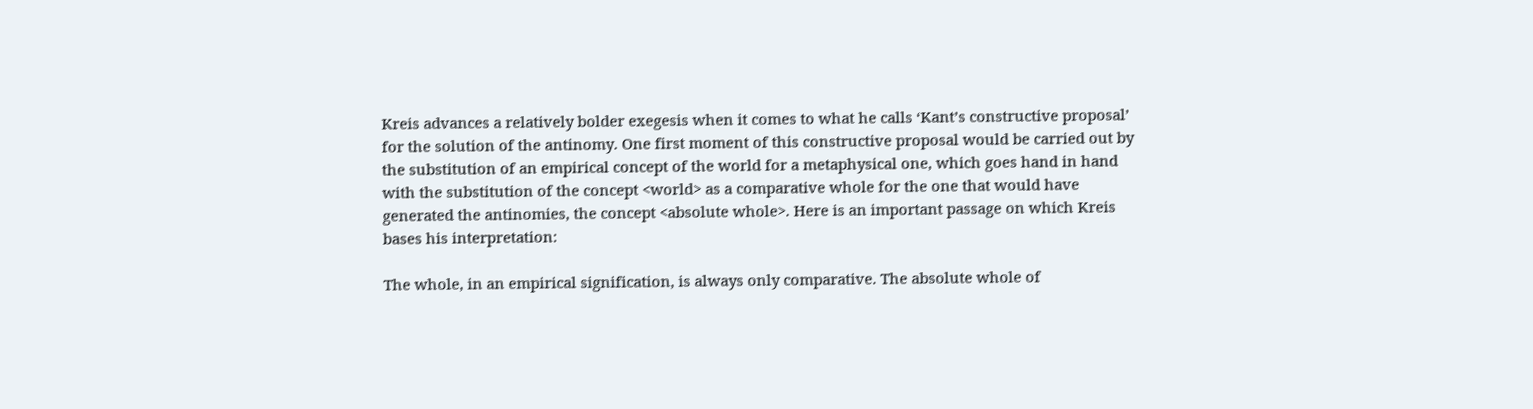Kreis advances a relatively bolder exegesis when it comes to what he calls ‘Kant’s constructive proposal’ for the solution of the antinomy. One first moment of this constructive proposal would be carried out by the substitution of an empirical concept of the world for a metaphysical one, which goes hand in hand with the substitution of the concept <world> as a comparative whole for the one that would have generated the antinomies, the concept <absolute whole>. Here is an important passage on which Kreis bases his interpretation:

The whole, in an empirical signification, is always only comparative. The absolute whole of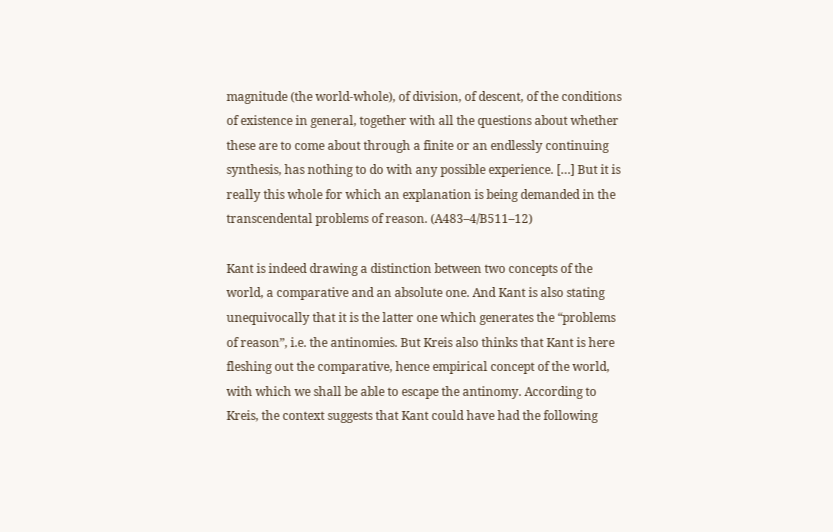magnitude (the world-whole), of division, of descent, of the conditions of existence in general, together with all the questions about whether these are to come about through a finite or an endlessly continuing synthesis, has nothing to do with any possible experience. […] But it is really this whole for which an explanation is being demanded in the transcendental problems of reason. (A483–4/B511–12)

Kant is indeed drawing a distinction between two concepts of the world, a comparative and an absolute one. And Kant is also stating unequivocally that it is the latter one which generates the “problems of reason”, i.e. the antinomies. But Kreis also thinks that Kant is here fleshing out the comparative, hence empirical concept of the world, with which we shall be able to escape the antinomy. According to Kreis, the context suggests that Kant could have had the following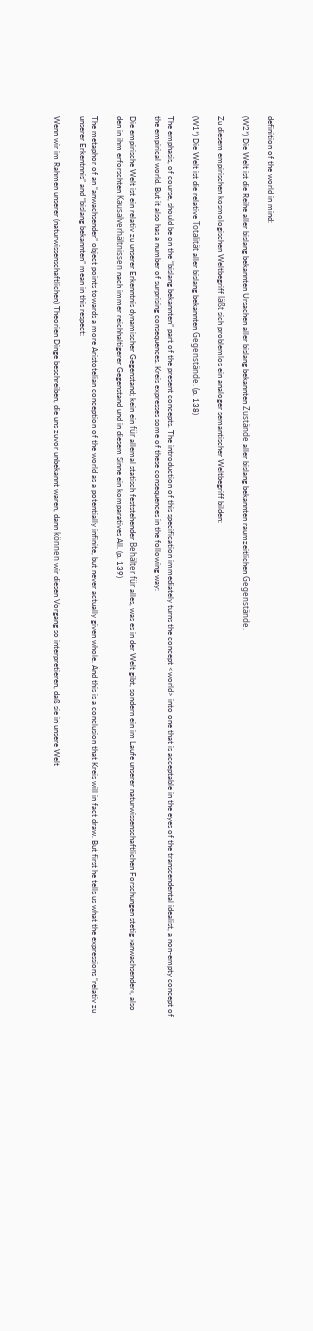definition of the world in mind:

(W2*) Die Welt ist die Reihe aller bislang bekannten Ursachen aller bislang bekannten Zustände aller bislang bekannten raumzeitlichen Gegenstände.

Zu diesem empirischen kosmologischen Weltbegriff läßt sich problemlos ein analoger semantischer Weltbegriff bilden:

(W1*) Die Welt ist die relative Totalität aller bislang bekannten Gegenstände. (p. 138)

The emphasis, of course, should be on the “bislang bekannten” part of the present concepts. The introduction of this specification immediately turns the concept <world> into one that is acceptable in the eyes of the transcendental idealist, a non-empty concept of the empirical world. But it also has a number of surprising consequences. Kreis expresses some of these consequences in the following way:

Die empirische Welt ist ein relativ zu unserer Erkenntnis dynamischer Gegenstand; kein ein für allemal statisch feststehender Behälter für alles, was es in der Welt gibt, sondern ein im Laufe unserer naturwissenschaftlichen Forschungen stetig »anwachsender«, also den in ihm erforschten Kausalverhältnissen nach immer reichhaltigerer Gegenstand und in diesem Sinne ein komparatives All. (p. 139)

The metaphor of an “anwachsender” object points towards a more Aristotelian conception of the world as a potentially infinite, but never actually given whole. And this is a conclusion that Kreis will in fact draw. But first he tells us what the expressions “relativ zu unserer Erkentnnis” and “bislang bekannten” mean in this respect:

Wenn wir im Rahmen unserer (naturwissenschaftlichen) Theorien Dinge beschreiben, die uns zuvor unbekannt waren, dann können wir diesen Vorgang so interpretieren, daß sie in unsere Welt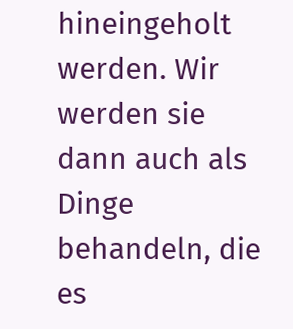hineingeholt werden. Wir werden sie dann auch als Dinge behandeln, die es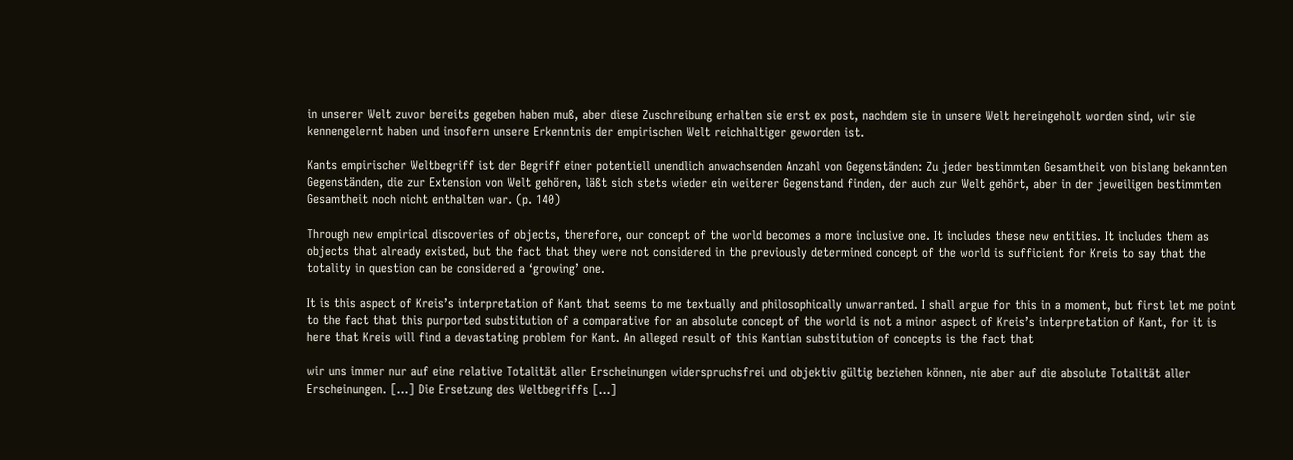in unserer Welt zuvor bereits gegeben haben muß, aber diese Zuschreibung erhalten sie erst ex post, nachdem sie in unsere Welt hereingeholt worden sind, wir sie kennengelernt haben und insofern unsere Erkenntnis der empirischen Welt reichhaltiger geworden ist.

Kants empirischer Weltbegriff ist der Begriff einer potentiell unendlich anwachsenden Anzahl von Gegenständen: Zu jeder bestimmten Gesamtheit von bislang bekannten Gegenständen, die zur Extension von Welt gehören, läßt sich stets wieder ein weiterer Gegenstand finden, der auch zur Welt gehört, aber in der jeweiligen bestimmten Gesamtheit noch nicht enthalten war. (p. 140)

Through new empirical discoveries of objects, therefore, our concept of the world becomes a more inclusive one. It includes these new entities. It includes them as objects that already existed, but the fact that they were not considered in the previously determined concept of the world is sufficient for Kreis to say that the totality in question can be considered a ‘growing’ one.

It is this aspect of Kreis’s interpretation of Kant that seems to me textually and philosophically unwarranted. I shall argue for this in a moment, but first let me point to the fact that this purported substitution of a comparative for an absolute concept of the world is not a minor aspect of Kreis’s interpretation of Kant, for it is here that Kreis will find a devastating problem for Kant. An alleged result of this Kantian substitution of concepts is the fact that

wir uns immer nur auf eine relative Totalität aller Erscheinungen widerspruchsfrei und objektiv gültig beziehen können, nie aber auf die absolute Totalität aller Erscheinungen. […] Die Ersetzung des Weltbegriffs […]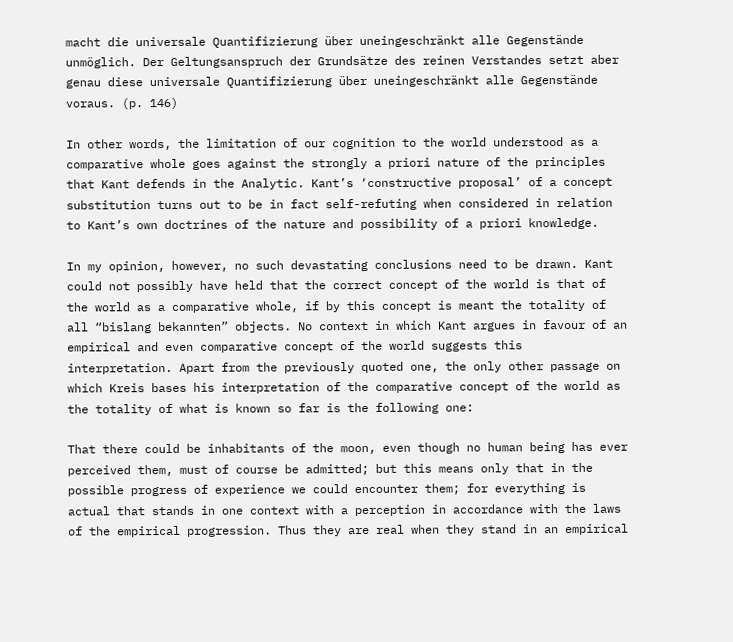macht die universale Quantifizierung über uneingeschränkt alle Gegenstände unmöglich. Der Geltungsanspruch der Grundsätze des reinen Verstandes setzt aber genau diese universale Quantifizierung über uneingeschränkt alle Gegenstände voraus. (p. 146)

In other words, the limitation of our cognition to the world understood as a comparative whole goes against the strongly a priori nature of the principles that Kant defends in the Analytic. Kant’s ‘constructive proposal’ of a concept substitution turns out to be in fact self-refuting when considered in relation to Kant’s own doctrines of the nature and possibility of a priori knowledge.

In my opinion, however, no such devastating conclusions need to be drawn. Kant could not possibly have held that the correct concept of the world is that of the world as a comparative whole, if by this concept is meant the totality of all “bislang bekannten” objects. No context in which Kant argues in favour of an empirical and even comparative concept of the world suggests this interpretation. Apart from the previously quoted one, the only other passage on which Kreis bases his interpretation of the comparative concept of the world as the totality of what is known so far is the following one:

That there could be inhabitants of the moon, even though no human being has ever perceived them, must of course be admitted; but this means only that in the possible progress of experience we could encounter them; for everything is actual that stands in one context with a perception in accordance with the laws of the empirical progression. Thus they are real when they stand in an empirical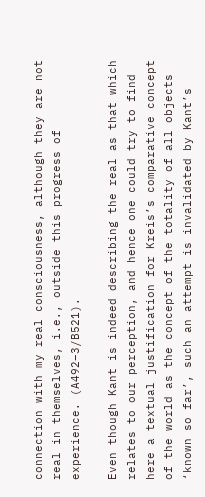connection with my real consciousness, although they are not real in themselves, i.e., outside this progress of experience. (A492–3/B521).

Even though Kant is indeed describing the real as that which relates to our perception, and hence one could try to find here a textual justification for Kreis’s comparative concept of the world as the concept of the totality of all objects ‘known so far’, such an attempt is invalidated by Kant’s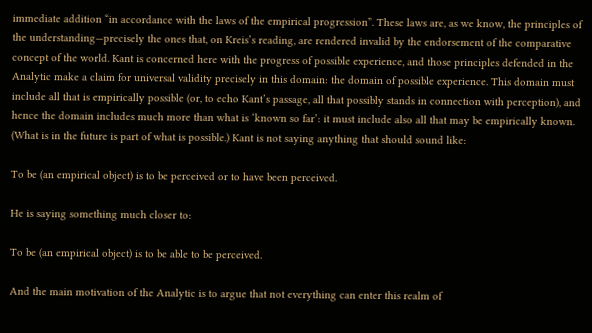immediate addition “in accordance with the laws of the empirical progression”. These laws are, as we know, the principles of the understanding—precisely the ones that, on Kreis’s reading, are rendered invalid by the endorsement of the comparative concept of the world. Kant is concerned here with the progress of possible experience, and those principles defended in the Analytic make a claim for universal validity precisely in this domain: the domain of possible experience. This domain must include all that is empirically possible (or, to echo Kant’s passage, all that possibly stands in connection with perception), and hence the domain includes much more than what is ‘known so far’: it must include also all that may be empirically known. (What is in the future is part of what is possible.) Kant is not saying anything that should sound like:

To be (an empirical object) is to be perceived or to have been perceived.

He is saying something much closer to:

To be (an empirical object) is to be able to be perceived.

And the main motivation of the Analytic is to argue that not everything can enter this realm of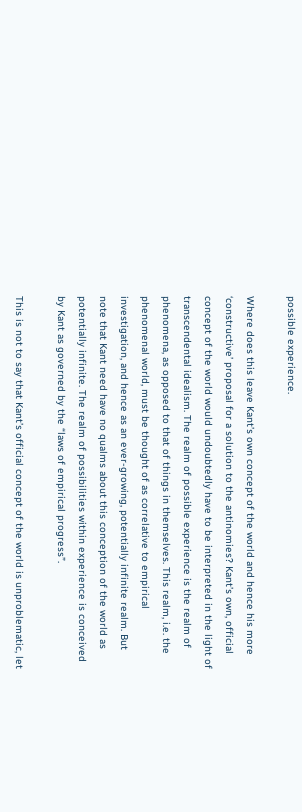possible experience.

Where does this leave Kant’s own concept of the world and hence his more ‘constructive’ proposal for a solution to the antinomies? Kant’s own, official concept of the world would undoubtedly have to be interpreted in the light of transcendental idealism. The realm of possible experience is the realm of phenomena, as opposed to that of things in themselves. This realm, i.e. the phenomenal world, must be thought of as correlative to empirical investigation, and hence as an ever-growing, potentially infinite realm. But note that Kant need have no qualms about this conception of the world as potentially infinite. The realm of possibilities within experience is conceived by Kant as governed by the “laws of empirical progress”.

This is not to say that Kant’s official concept of the world is unproblematic, let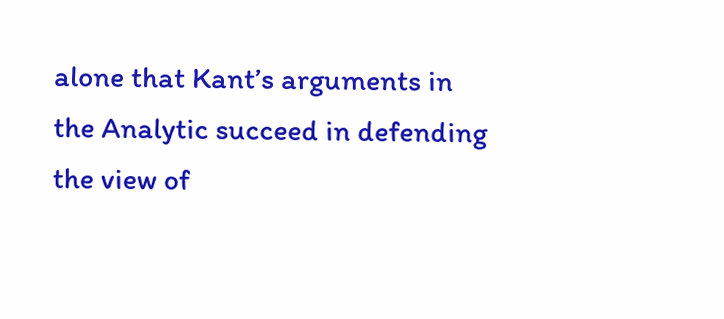alone that Kant’s arguments in the Analytic succeed in defending the view of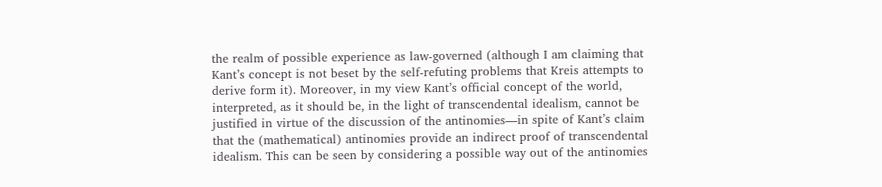the realm of possible experience as law-governed (although I am claiming that Kant’s concept is not beset by the self-refuting problems that Kreis attempts to derive form it). Moreover, in my view Kant’s official concept of the world, interpreted, as it should be, in the light of transcendental idealism, cannot be justified in virtue of the discussion of the antinomies—in spite of Kant’s claim that the (mathematical) antinomies provide an indirect proof of transcendental idealism. This can be seen by considering a possible way out of the antinomies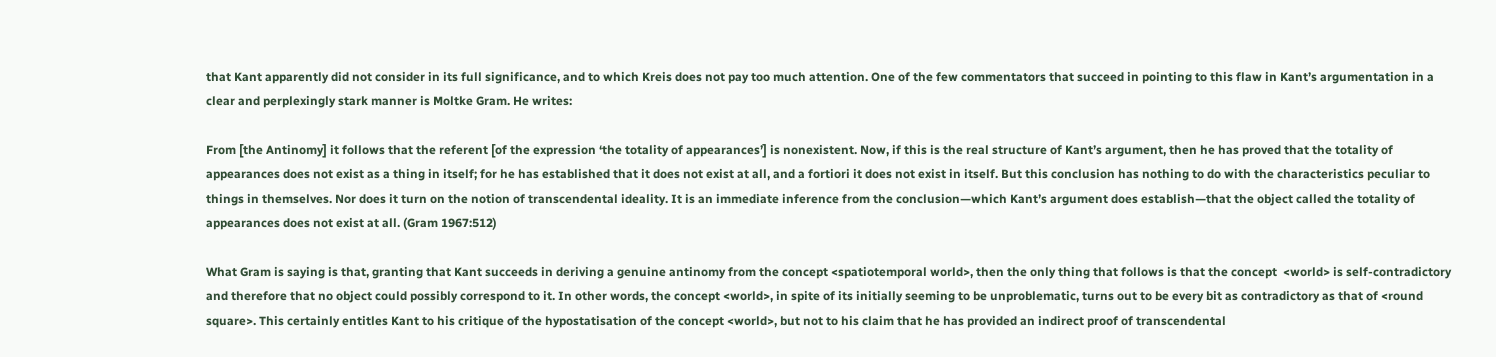that Kant apparently did not consider in its full significance, and to which Kreis does not pay too much attention. One of the few commentators that succeed in pointing to this flaw in Kant’s argumentation in a clear and perplexingly stark manner is Moltke Gram. He writes:

From [the Antinomy] it follows that the referent [of the expression ‘the totality of appearances’] is nonexistent. Now, if this is the real structure of Kant’s argument, then he has proved that the totality of appearances does not exist as a thing in itself; for he has established that it does not exist at all, and a fortiori it does not exist in itself. But this conclusion has nothing to do with the characteristics peculiar to things in themselves. Nor does it turn on the notion of transcendental ideality. It is an immediate inference from the conclusion—which Kant’s argument does establish—that the object called the totality of appearances does not exist at all. (Gram 1967:512)

What Gram is saying is that, granting that Kant succeeds in deriving a genuine antinomy from the concept <spatiotemporal world>, then the only thing that follows is that the concept  <world> is self-contradictory and therefore that no object could possibly correspond to it. In other words, the concept <world>, in spite of its initially seeming to be unproblematic, turns out to be every bit as contradictory as that of <round square>. This certainly entitles Kant to his critique of the hypostatisation of the concept <world>, but not to his claim that he has provided an indirect proof of transcendental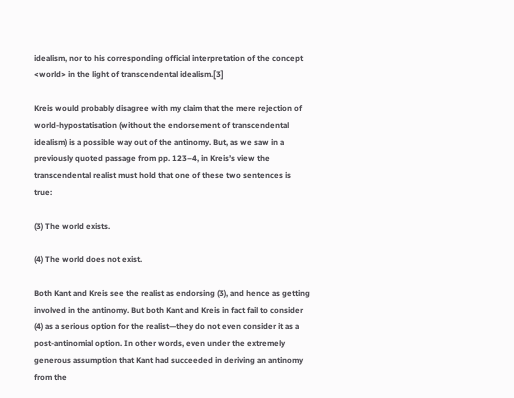idealism, nor to his corresponding official interpretation of the concept <world> in the light of transcendental idealism.[3]

Kreis would probably disagree with my claim that the mere rejection of world-hypostatisation (without the endorsement of transcendental idealism) is a possible way out of the antinomy. But, as we saw in a previously quoted passage from pp. 123–4, in Kreis’s view the transcendental realist must hold that one of these two sentences is true:

(3) The world exists.

(4) The world does not exist.

Both Kant and Kreis see the realist as endorsing (3), and hence as getting involved in the antinomy. But both Kant and Kreis in fact fail to consider (4) as a serious option for the realist—they do not even consider it as a post-antinomial option. In other words, even under the extremely generous assumption that Kant had succeeded in deriving an antinomy from the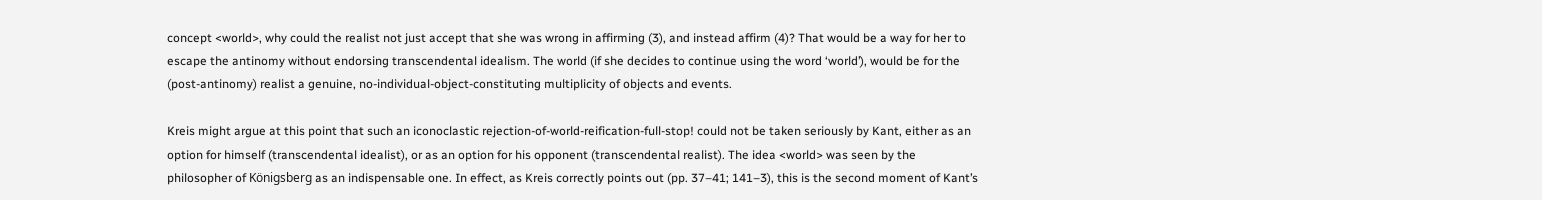concept <world>, why could the realist not just accept that she was wrong in affirming (3), and instead affirm (4)? That would be a way for her to escape the antinomy without endorsing transcendental idealism. The world (if she decides to continue using the word ‘world’), would be for the (post-antinomy) realist a genuine, no-individual-object-constituting multiplicity of objects and events.

Kreis might argue at this point that such an iconoclastic rejection-of-world-reification-full-stop! could not be taken seriously by Kant, either as an option for himself (transcendental idealist), or as an option for his opponent (transcendental realist). The idea <world> was seen by the philosopher of Königsberg as an indispensable one. In effect, as Kreis correctly points out (pp. 37–41; 141–3), this is the second moment of Kant’s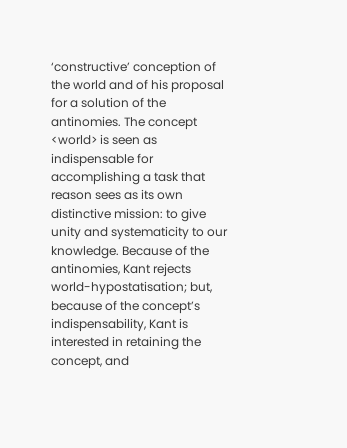‘constructive’ conception of the world and of his proposal for a solution of the antinomies. The concept <world> is seen as indispensable for accomplishing a task that reason sees as its own distinctive mission: to give unity and systematicity to our knowledge. Because of the antinomies, Kant rejects world-hypostatisation; but, because of the concept’s indispensability, Kant is interested in retaining the concept, and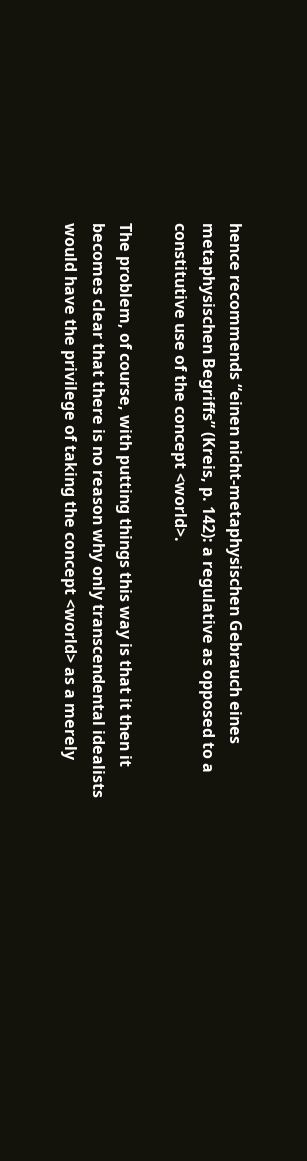hence recommends “einen nicht-metaphysischen Gebrauch eines metaphysischen Begriffs” (Kreis, p. 142): a regulative as opposed to a constitutive use of the concept <world>.

The problem, of course, with putting things this way is that it then it becomes clear that there is no reason why only transcendental idealists would have the privilege of taking the concept <world> as a merely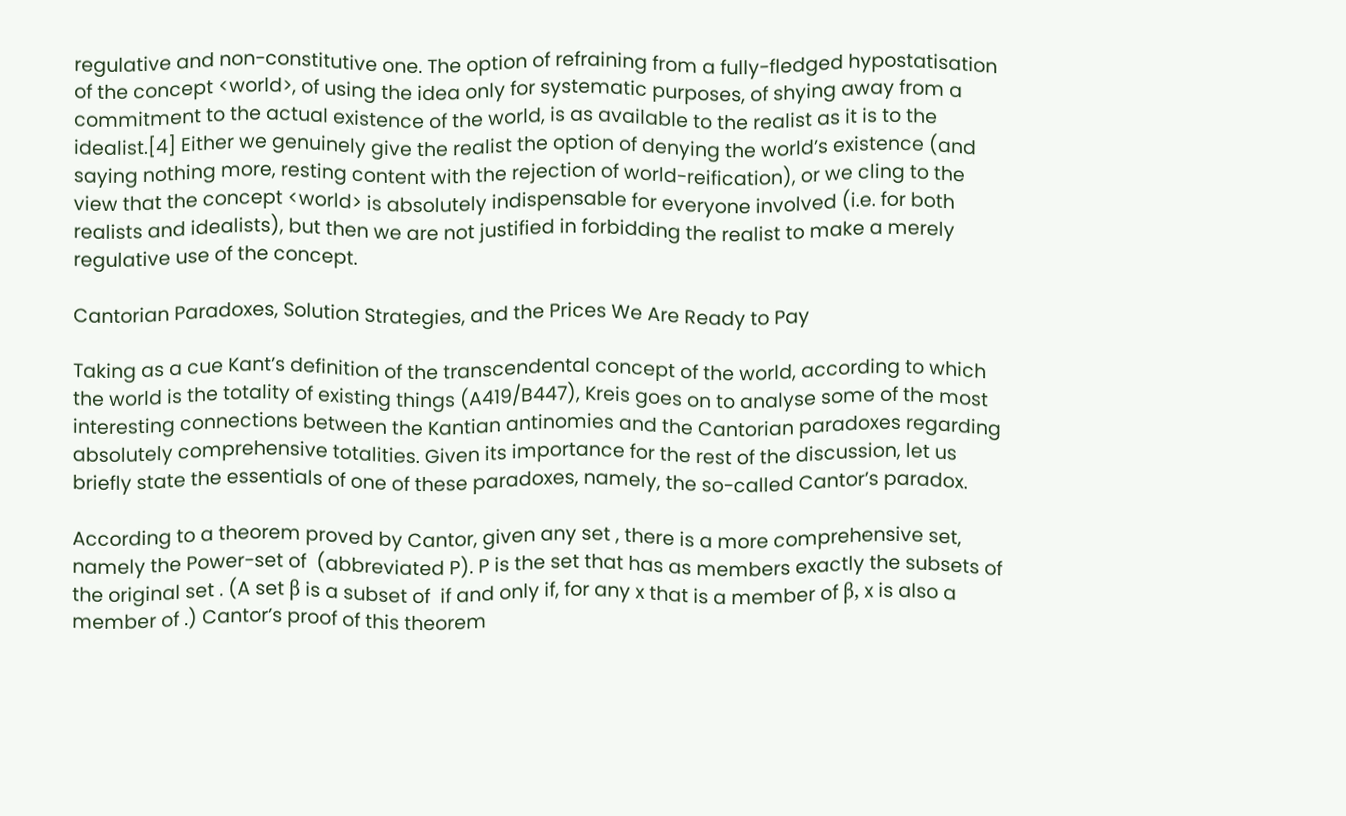regulative and non-constitutive one. The option of refraining from a fully-fledged hypostatisation of the concept <world>, of using the idea only for systematic purposes, of shying away from a commitment to the actual existence of the world, is as available to the realist as it is to the idealist.[4] Either we genuinely give the realist the option of denying the world’s existence (and saying nothing more, resting content with the rejection of world-reification), or we cling to the view that the concept <world> is absolutely indispensable for everyone involved (i.e. for both realists and idealists), but then we are not justified in forbidding the realist to make a merely regulative use of the concept.

Cantorian Paradoxes, Solution Strategies, and the Prices We Are Ready to Pay

Taking as a cue Kant’s definition of the transcendental concept of the world, according to which the world is the totality of existing things (A419/B447), Kreis goes on to analyse some of the most interesting connections between the Kantian antinomies and the Cantorian paradoxes regarding absolutely comprehensive totalities. Given its importance for the rest of the discussion, let us briefly state the essentials of one of these paradoxes, namely, the so-called Cantor’s paradox.

According to a theorem proved by Cantor, given any set , there is a more comprehensive set, namely the Power-set of  (abbreviated P). P is the set that has as members exactly the subsets of the original set . (A set β is a subset of  if and only if, for any x that is a member of β, x is also a member of .) Cantor’s proof of this theorem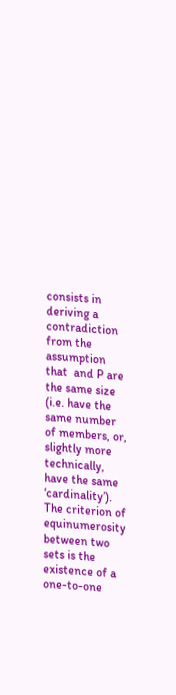consists in deriving a contradiction from the assumption that  and P are the same size (i.e. have the same number of members, or, slightly more technically, have the same ‘cardinality’). The criterion of equinumerosity between two sets is the existence of a one-to-one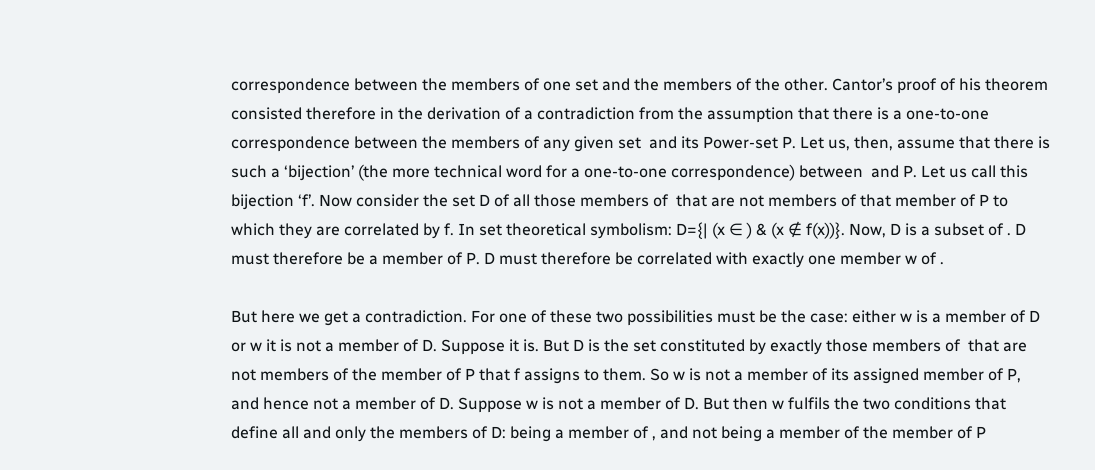correspondence between the members of one set and the members of the other. Cantor’s proof of his theorem consisted therefore in the derivation of a contradiction from the assumption that there is a one-to-one correspondence between the members of any given set  and its Power-set P. Let us, then, assume that there is such a ‘bijection’ (the more technical word for a one-to-one correspondence) between  and P. Let us call this bijection ‘f’. Now consider the set D of all those members of  that are not members of that member of P to which they are correlated by f. In set theoretical symbolism: D={| (x ∈ ) & (x ∉ f(x))}. Now, D is a subset of . D must therefore be a member of P. D must therefore be correlated with exactly one member w of .

But here we get a contradiction. For one of these two possibilities must be the case: either w is a member of D or w it is not a member of D. Suppose it is. But D is the set constituted by exactly those members of  that are not members of the member of P that f assigns to them. So w is not a member of its assigned member of P, and hence not a member of D. Suppose w is not a member of D. But then w fulfils the two conditions that define all and only the members of D: being a member of , and not being a member of the member of P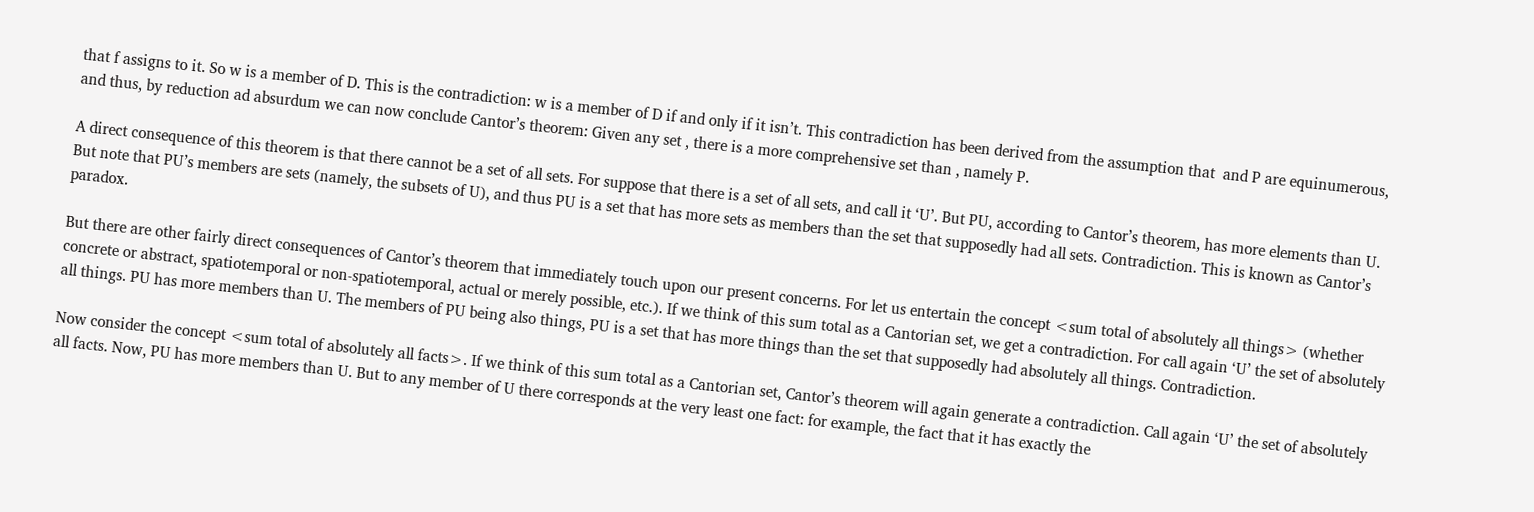that f assigns to it. So w is a member of D. This is the contradiction: w is a member of D if and only if it isn’t. This contradiction has been derived from the assumption that  and P are equinumerous, and thus, by reduction ad absurdum we can now conclude Cantor’s theorem: Given any set , there is a more comprehensive set than , namely P.

A direct consequence of this theorem is that there cannot be a set of all sets. For suppose that there is a set of all sets, and call it ‘U’. But PU, according to Cantor’s theorem, has more elements than U. But note that PU’s members are sets (namely, the subsets of U), and thus PU is a set that has more sets as members than the set that supposedly had all sets. Contradiction. This is known as Cantor’s paradox.

But there are other fairly direct consequences of Cantor’s theorem that immediately touch upon our present concerns. For let us entertain the concept <sum total of absolutely all things> (whether concrete or abstract, spatiotemporal or non-spatiotemporal, actual or merely possible, etc.). If we think of this sum total as a Cantorian set, we get a contradiction. For call again ‘U’ the set of absolutely all things. PU has more members than U. The members of PU being also things, PU is a set that has more things than the set that supposedly had absolutely all things. Contradiction.

Now consider the concept <sum total of absolutely all facts>. If we think of this sum total as a Cantorian set, Cantor’s theorem will again generate a contradiction. Call again ‘U’ the set of absolutely all facts. Now, PU has more members than U. But to any member of U there corresponds at the very least one fact: for example, the fact that it has exactly the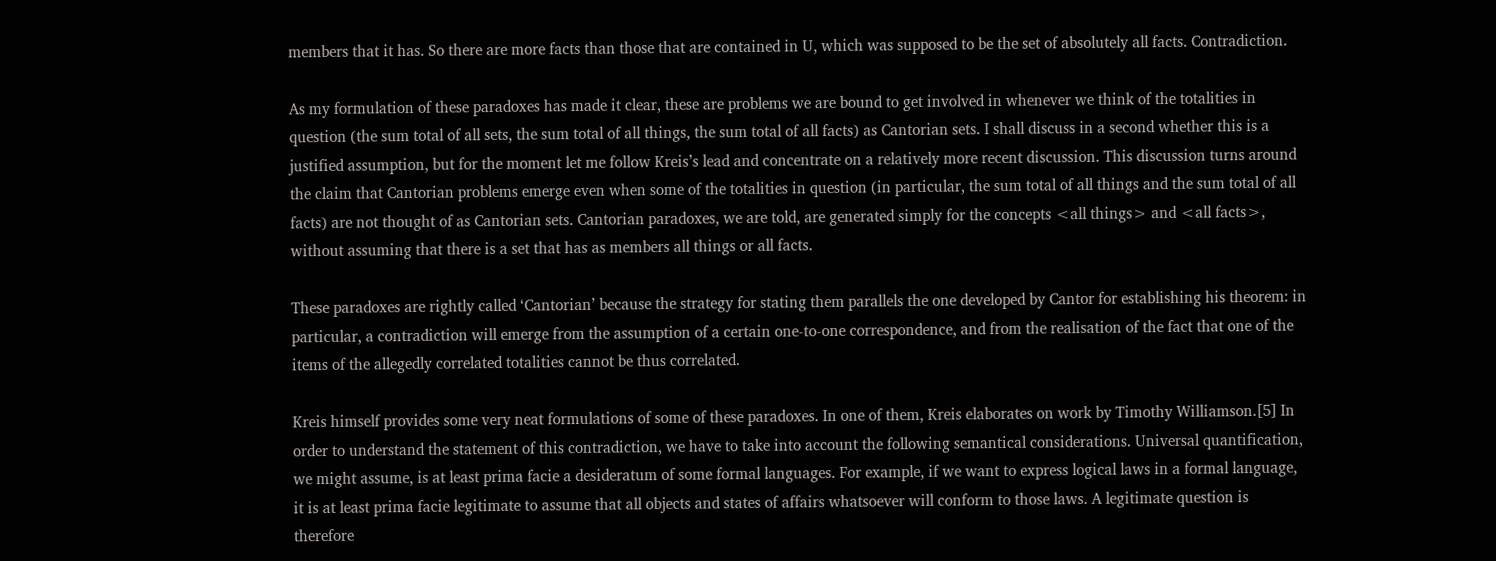members that it has. So there are more facts than those that are contained in U, which was supposed to be the set of absolutely all facts. Contradiction.

As my formulation of these paradoxes has made it clear, these are problems we are bound to get involved in whenever we think of the totalities in question (the sum total of all sets, the sum total of all things, the sum total of all facts) as Cantorian sets. I shall discuss in a second whether this is a justified assumption, but for the moment let me follow Kreis’s lead and concentrate on a relatively more recent discussion. This discussion turns around the claim that Cantorian problems emerge even when some of the totalities in question (in particular, the sum total of all things and the sum total of all facts) are not thought of as Cantorian sets. Cantorian paradoxes, we are told, are generated simply for the concepts <all things> and <all facts>, without assuming that there is a set that has as members all things or all facts.

These paradoxes are rightly called ‘Cantorian’ because the strategy for stating them parallels the one developed by Cantor for establishing his theorem: in particular, a contradiction will emerge from the assumption of a certain one-to-one correspondence, and from the realisation of the fact that one of the items of the allegedly correlated totalities cannot be thus correlated.

Kreis himself provides some very neat formulations of some of these paradoxes. In one of them, Kreis elaborates on work by Timothy Williamson.[5] In order to understand the statement of this contradiction, we have to take into account the following semantical considerations. Universal quantification, we might assume, is at least prima facie a desideratum of some formal languages. For example, if we want to express logical laws in a formal language, it is at least prima facie legitimate to assume that all objects and states of affairs whatsoever will conform to those laws. A legitimate question is therefore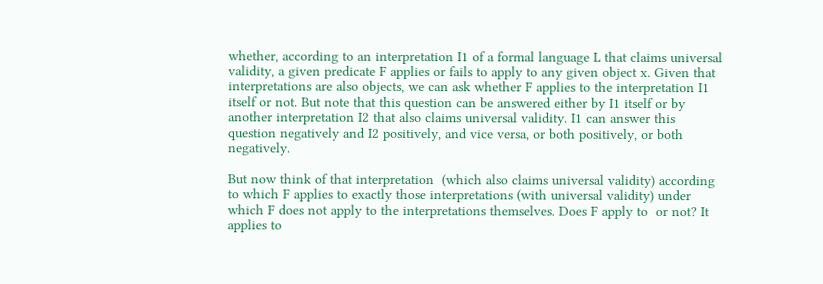whether, according to an interpretation I1 of a formal language L that claims universal validity, a given predicate F applies or fails to apply to any given object x. Given that interpretations are also objects, we can ask whether F applies to the interpretation I1 itself or not. But note that this question can be answered either by I1 itself or by another interpretation I2 that also claims universal validity. I1 can answer this question negatively and I2 positively, and vice versa, or both positively, or both negatively.

But now think of that interpretation  (which also claims universal validity) according to which F applies to exactly those interpretations (with universal validity) under which F does not apply to the interpretations themselves. Does F apply to  or not? It applies to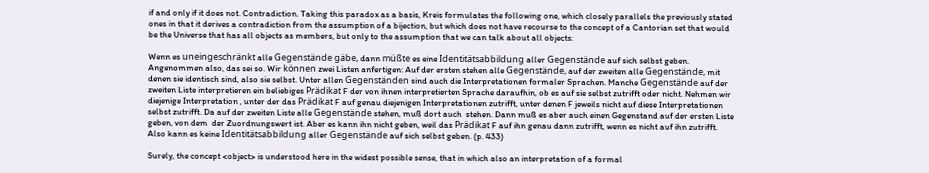if and only if it does not. Contradiction. Taking this paradox as a basis, Kreis formulates the following one, which closely parallels the previously stated ones in that it derives a contradiction from the assumption of a bijection, but which does not have recourse to the concept of a Cantorian set that would be the Universe that has all objects as members, but only to the assumption that we can talk about all objects:

Wenn es uneingeschränkt alle Gegenstände gäbe, dann müßte es eine Identitätsabbildung aller Gegenstände auf sich selbst geben. Angenommen also, das sei so. Wir können zwei Listen anfertigen: Auf der ersten stehen alle Gegenstände, auf der zweiten alle Gegenstände, mit denen sie identisch sind, also sie selbst. Unter allen Gegenständen sind auch die Interpretationen formaler Sprachen. Manche Gegenstände auf der zweiten Liste interpretieren ein beliebiges Prädikat F der von ihnen interpretierten Sprache daraufhin, ob es auf sie selbst zutrifft oder nicht. Nehmen wir diejenige Interpretation , unter der das Prädikat F auf genau diejenigen Interpretationen zutrifft, unter denen F jeweils nicht auf diese Interpretationen selbst zutrifft. Da auf der zweiten Liste alle Gegenstände stehen, muß dort auch  stehen. Dann muß es aber auch einen Gegenstand auf der ersten Liste geben, von dem  der Zuordnungswert ist. Aber es kann ihn nicht geben, weil das Prädikat F auf ihn genau dann zutrifft, wenn es nicht auf ihn zutrifft. Also kann es keine Identitätsabbildung aller Gegenstände auf sich selbst geben. (p. 433)

Surely, the concept <object> is understood here in the widest possible sense, that in which also an interpretation of a formal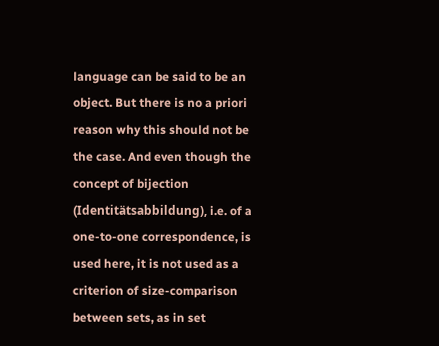language can be said to be an object. But there is no a priori reason why this should not be the case. And even though the concept of bijection (Identitätsabbildung), i.e. of a one-to-one correspondence, is used here, it is not used as a criterion of size-comparison between sets, as in set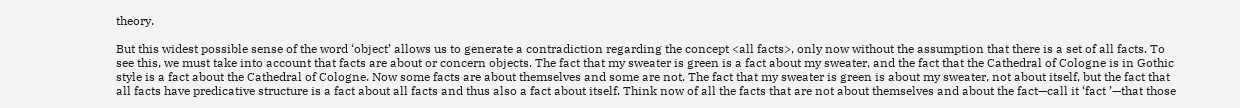theory.

But this widest possible sense of the word ‘object’ allows us to generate a contradiction regarding the concept <all facts>, only now without the assumption that there is a set of all facts. To see this, we must take into account that facts are about or concern objects. The fact that my sweater is green is a fact about my sweater, and the fact that the Cathedral of Cologne is in Gothic style is a fact about the Cathedral of Cologne. Now some facts are about themselves and some are not. The fact that my sweater is green is about my sweater, not about itself, but the fact that all facts have predicative structure is a fact about all facts and thus also a fact about itself. Think now of all the facts that are not about themselves and about the fact—call it ‘fact ’—that those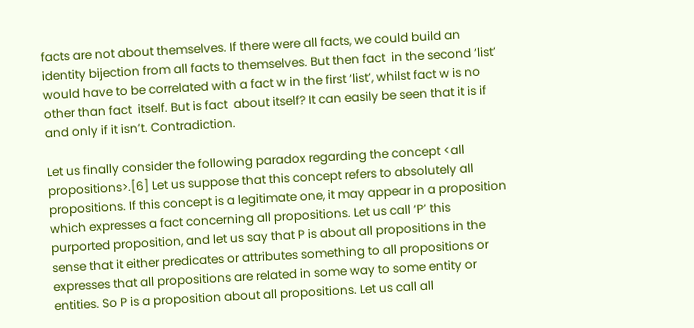facts are not about themselves. If there were all facts, we could build an identity bijection from all facts to themselves. But then fact  in the second ‘list’ would have to be correlated with a fact w in the first ‘list’, whilst fact w is no other than fact  itself. But is fact  about itself? It can easily be seen that it is if and only if it isn’t. Contradiction.

Let us finally consider the following paradox regarding the concept <all propositions>.[6] Let us suppose that this concept refers to absolutely all propositions. If this concept is a legitimate one, it may appear in a proposition which expresses a fact concerning all propositions. Let us call ‘P’ this purported proposition, and let us say that P is about all propositions in the sense that it either predicates or attributes something to all propositions or expresses that all propositions are related in some way to some entity or entities. So P is a proposition about all propositions. Let us call all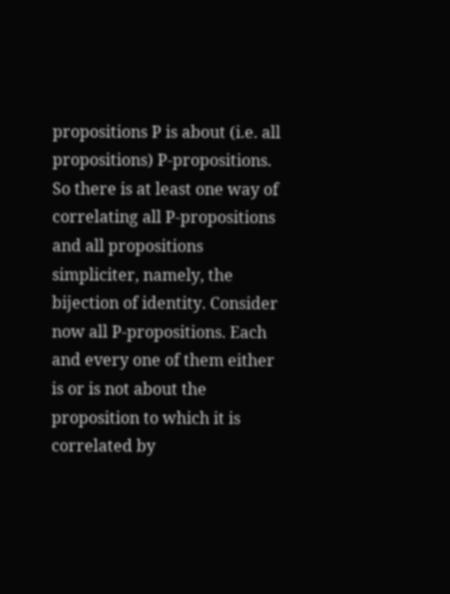propositions P is about (i.e. all propositions) P-propositions. So there is at least one way of correlating all P-propositions and all propositions simpliciter, namely, the bijection of identity. Consider now all P-propositions. Each and every one of them either is or is not about the proposition to which it is correlated by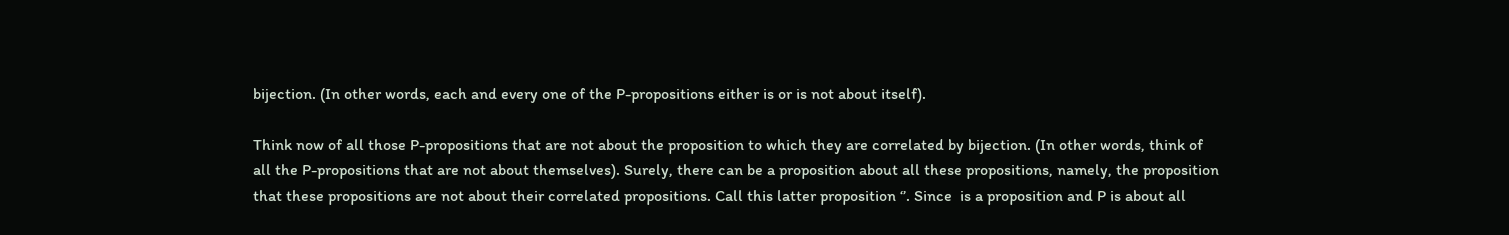bijection. (In other words, each and every one of the P-propositions either is or is not about itself).

Think now of all those P-propositions that are not about the proposition to which they are correlated by bijection. (In other words, think of all the P-propositions that are not about themselves). Surely, there can be a proposition about all these propositions, namely, the proposition that these propositions are not about their correlated propositions. Call this latter proposition ‘’. Since  is a proposition and P is about all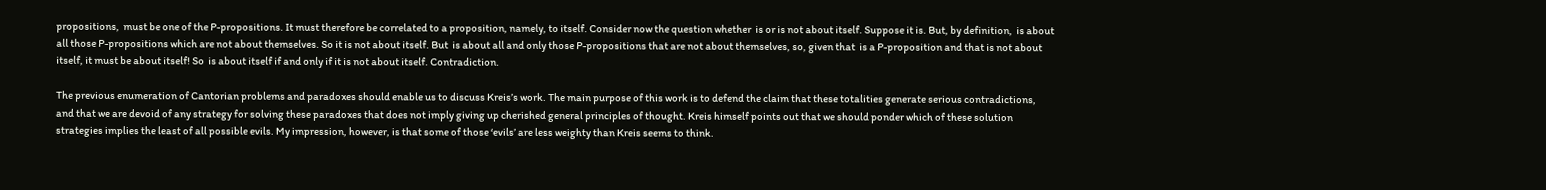propositions,  must be one of the P-propositions. It must therefore be correlated to a proposition, namely, to itself. Consider now the question whether  is or is not about itself. Suppose it is. But, by definition,  is about all those P-propositions which are not about themselves. So it is not about itself. But  is about all and only those P-propositions that are not about themselves, so, given that  is a P-proposition and that is not about itself, it must be about itself! So  is about itself if and only if it is not about itself. Contradiction.

The previous enumeration of Cantorian problems and paradoxes should enable us to discuss Kreis’s work. The main purpose of this work is to defend the claim that these totalities generate serious contradictions, and that we are devoid of any strategy for solving these paradoxes that does not imply giving up cherished general principles of thought. Kreis himself points out that we should ponder which of these solution strategies implies the least of all possible evils. My impression, however, is that some of those ‘evils’ are less weighty than Kreis seems to think.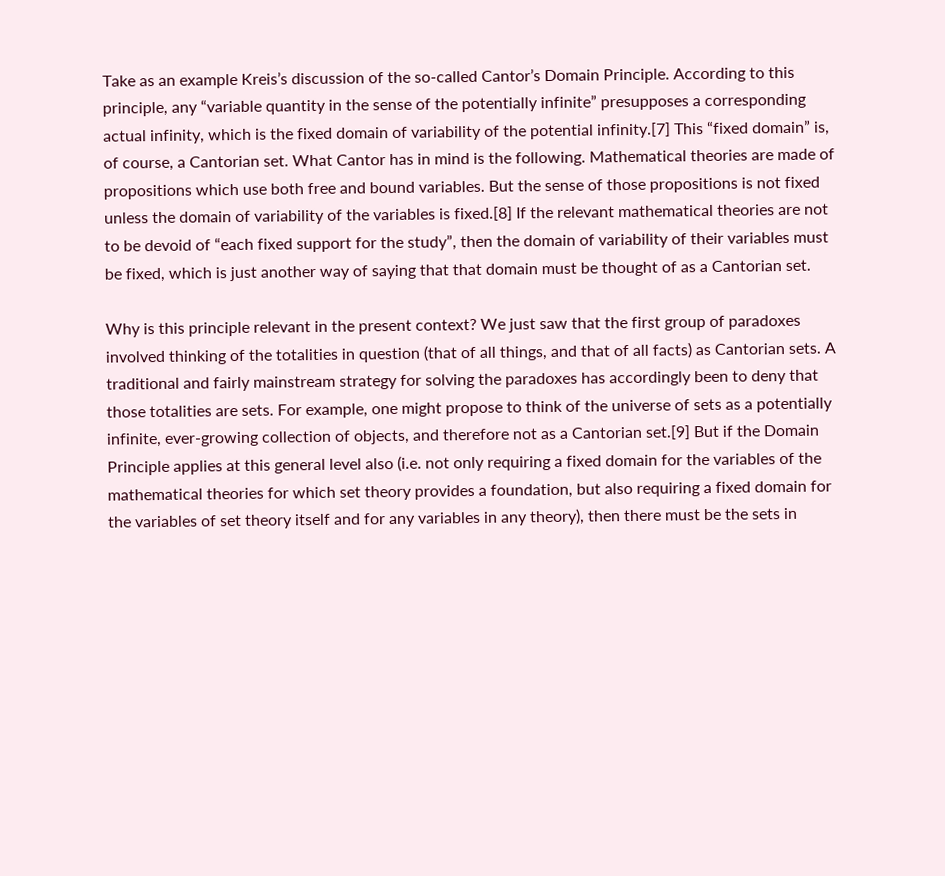Take as an example Kreis’s discussion of the so-called Cantor’s Domain Principle. According to this principle, any “variable quantity in the sense of the potentially infinite” presupposes a corresponding actual infinity, which is the fixed domain of variability of the potential infinity.[7] This “fixed domain” is, of course, a Cantorian set. What Cantor has in mind is the following. Mathematical theories are made of propositions which use both free and bound variables. But the sense of those propositions is not fixed unless the domain of variability of the variables is fixed.[8] If the relevant mathematical theories are not to be devoid of “each fixed support for the study”, then the domain of variability of their variables must be fixed, which is just another way of saying that that domain must be thought of as a Cantorian set.

Why is this principle relevant in the present context? We just saw that the first group of paradoxes involved thinking of the totalities in question (that of all things, and that of all facts) as Cantorian sets. A traditional and fairly mainstream strategy for solving the paradoxes has accordingly been to deny that those totalities are sets. For example, one might propose to think of the universe of sets as a potentially infinite, ever-growing collection of objects, and therefore not as a Cantorian set.[9] But if the Domain Principle applies at this general level also (i.e. not only requiring a fixed domain for the variables of the mathematical theories for which set theory provides a foundation, but also requiring a fixed domain for the variables of set theory itself and for any variables in any theory), then there must be the sets in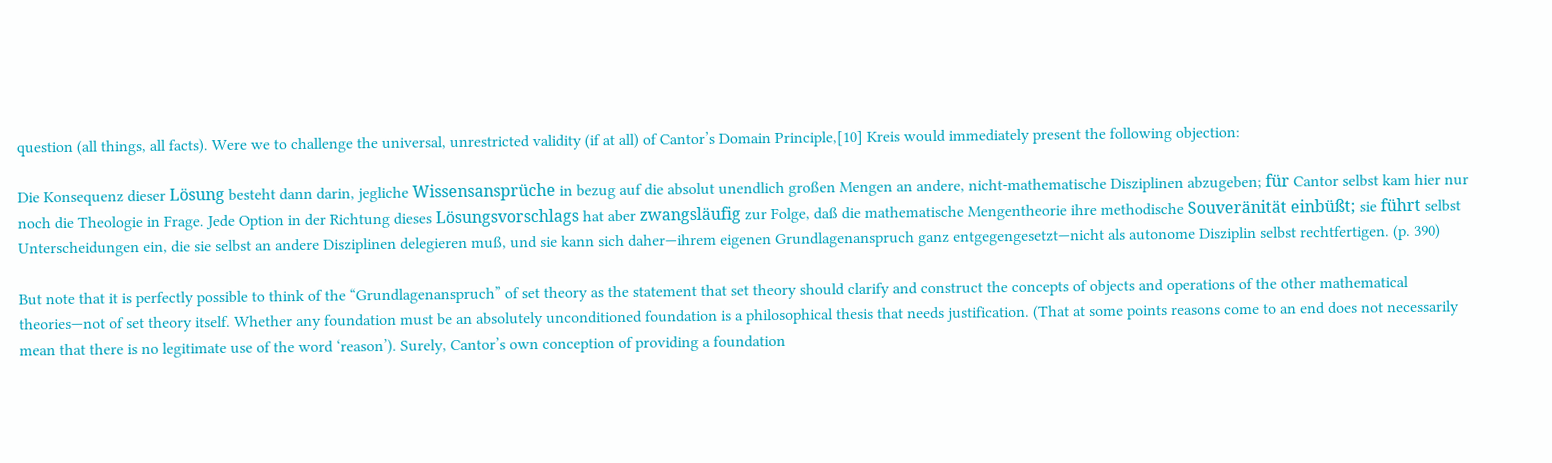question (all things, all facts). Were we to challenge the universal, unrestricted validity (if at all) of Cantor’s Domain Principle,[10] Kreis would immediately present the following objection:

Die Konsequenz dieser Lösung besteht dann darin, jegliche Wissensansprüche in bezug auf die absolut unendlich großen Mengen an andere, nicht-mathematische Disziplinen abzugeben; für Cantor selbst kam hier nur noch die Theologie in Frage. Jede Option in der Richtung dieses Lösungsvorschlags hat aber zwangsläufig zur Folge, daß die mathematische Mengentheorie ihre methodische Souveränität einbüßt; sie führt selbst Unterscheidungen ein, die sie selbst an andere Disziplinen delegieren muß, und sie kann sich daher—ihrem eigenen Grundlagenanspruch ganz entgegengesetzt—nicht als autonome Disziplin selbst rechtfertigen. (p. 390)

But note that it is perfectly possible to think of the “Grundlagenanspruch” of set theory as the statement that set theory should clarify and construct the concepts of objects and operations of the other mathematical theories—not of set theory itself. Whether any foundation must be an absolutely unconditioned foundation is a philosophical thesis that needs justification. (That at some points reasons come to an end does not necessarily mean that there is no legitimate use of the word ‘reason’). Surely, Cantor’s own conception of providing a foundation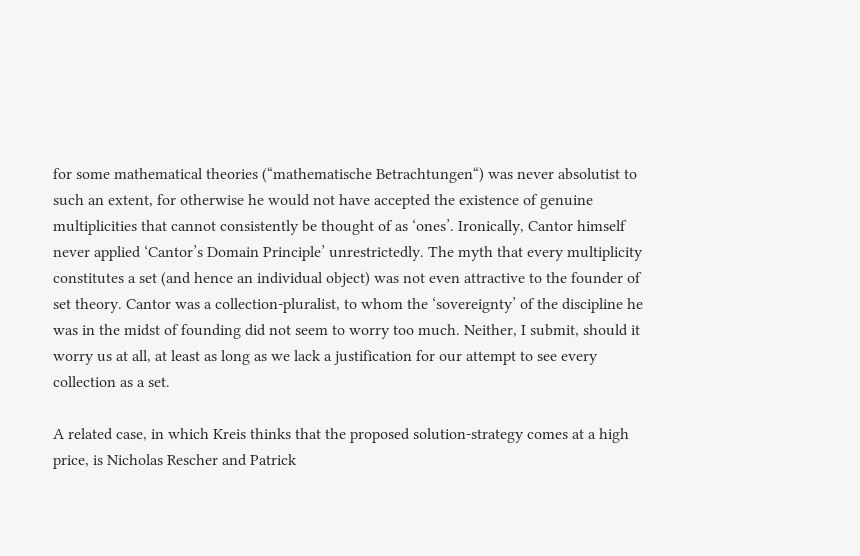for some mathematical theories (“mathematische Betrachtungen“) was never absolutist to such an extent, for otherwise he would not have accepted the existence of genuine multiplicities that cannot consistently be thought of as ‘ones’. Ironically, Cantor himself never applied ‘Cantor’s Domain Principle’ unrestrictedly. The myth that every multiplicity constitutes a set (and hence an individual object) was not even attractive to the founder of set theory. Cantor was a collection-pluralist, to whom the ‘sovereignty’ of the discipline he was in the midst of founding did not seem to worry too much. Neither, I submit, should it worry us at all, at least as long as we lack a justification for our attempt to see every collection as a set.

A related case, in which Kreis thinks that the proposed solution-strategy comes at a high price, is Nicholas Rescher and Patrick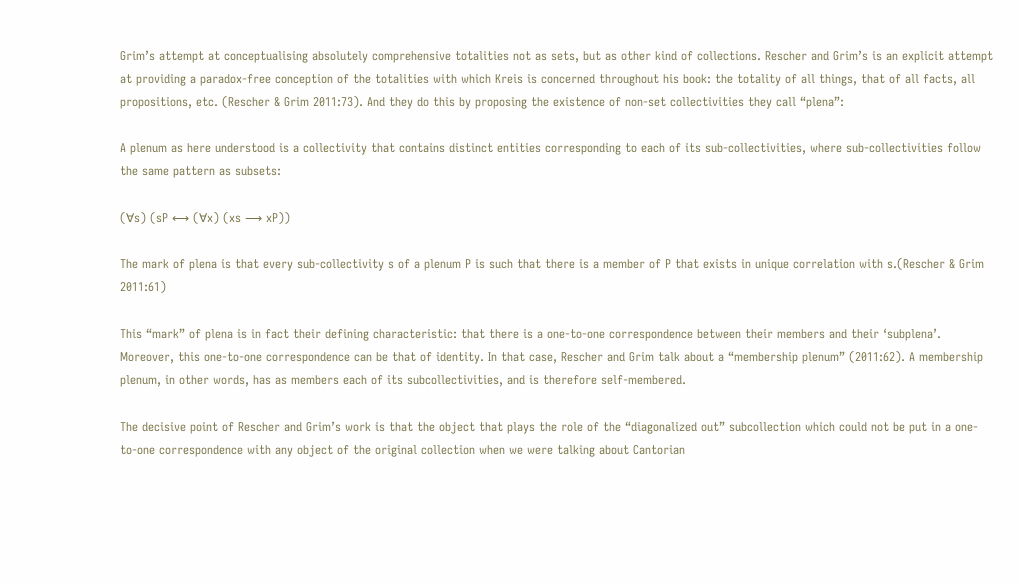Grim’s attempt at conceptualising absolutely comprehensive totalities not as sets, but as other kind of collections. Rescher and Grim’s is an explicit attempt at providing a paradox-free conception of the totalities with which Kreis is concerned throughout his book: the totality of all things, that of all facts, all propositions, etc. (Rescher & Grim 2011:73). And they do this by proposing the existence of non-set collectivities they call “plena”:

A plenum as here understood is a collectivity that contains distinct entities corresponding to each of its sub-collectivities, where sub-collectivities follow the same pattern as subsets:

(∀s) (sP ⟷ (∀x) (xs ⟶ xP))

The mark of plena is that every sub-collectivity s of a plenum P is such that there is a member of P that exists in unique correlation with s.(Rescher & Grim 2011:61)

This “mark” of plena is in fact their defining characteristic: that there is a one-to-one correspondence between their members and their ‘subplena’. Moreover, this one-to-one correspondence can be that of identity. In that case, Rescher and Grim talk about a “membership plenum” (2011:62). A membership plenum, in other words, has as members each of its subcollectivities, and is therefore self-membered.

The decisive point of Rescher and Grim’s work is that the object that plays the role of the “diagonalized out” subcollection which could not be put in a one-to-one correspondence with any object of the original collection when we were talking about Cantorian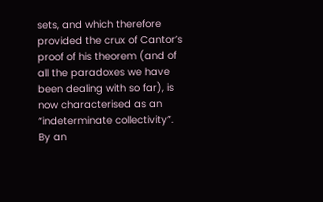sets, and which therefore provided the crux of Cantor’s proof of his theorem (and of all the paradoxes we have been dealing with so far), is now characterised as an “indeterminate collectivity”. By an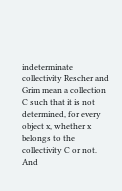indeterminate collectivity Rescher and Grim mean a collection C such that it is not determined, for every object x, whether x belongs to the collectivity C or not. And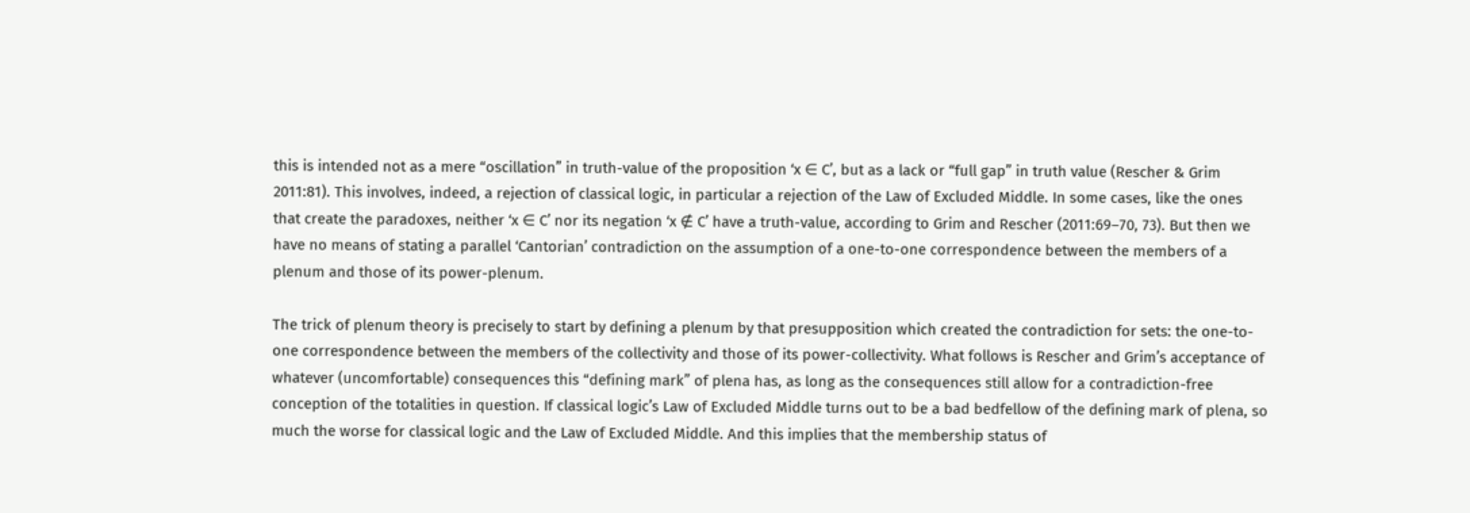this is intended not as a mere “oscillation” in truth-value of the proposition ‘x ∈ C’, but as a lack or “full gap” in truth value (Rescher & Grim 2011:81). This involves, indeed, a rejection of classical logic, in particular a rejection of the Law of Excluded Middle. In some cases, like the ones that create the paradoxes, neither ‘x ∈ C’ nor its negation ‘x ∉ C’ have a truth-value, according to Grim and Rescher (2011:69–70, 73). But then we have no means of stating a parallel ‘Cantorian’ contradiction on the assumption of a one-to-one correspondence between the members of a plenum and those of its power-plenum.

The trick of plenum theory is precisely to start by defining a plenum by that presupposition which created the contradiction for sets: the one-to-one correspondence between the members of the collectivity and those of its power-collectivity. What follows is Rescher and Grim’s acceptance of whatever (uncomfortable) consequences this “defining mark” of plena has, as long as the consequences still allow for a contradiction-free conception of the totalities in question. If classical logic’s Law of Excluded Middle turns out to be a bad bedfellow of the defining mark of plena, so much the worse for classical logic and the Law of Excluded Middle. And this implies that the membership status of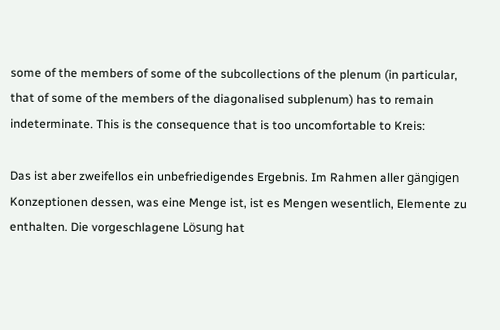some of the members of some of the subcollections of the plenum (in particular, that of some of the members of the diagonalised subplenum) has to remain indeterminate. This is the consequence that is too uncomfortable to Kreis:

Das ist aber zweifellos ein unbefriedigendes Ergebnis. Im Rahmen aller gängigen Konzeptionen dessen, was eine Menge ist, ist es Mengen wesentlich, Elemente zu enthalten. Die vorgeschlagene Lösung hat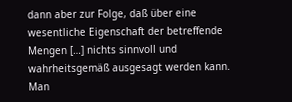dann aber zur Folge, daß über eine wesentliche Eigenschaft der betreffende Mengen […] nichts sinnvoll und wahrheitsgemäß ausgesagt werden kann. Man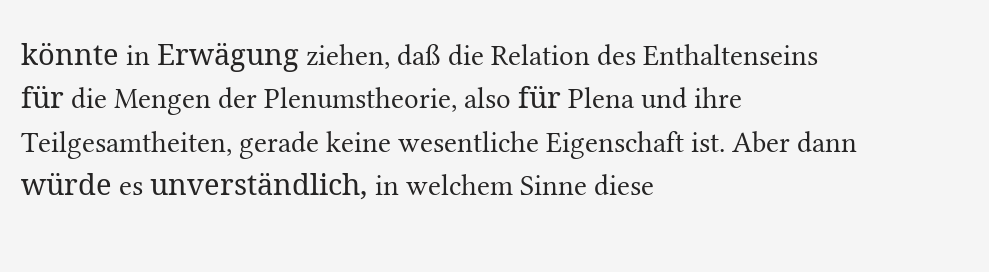könnte in Erwägung ziehen, daß die Relation des Enthaltenseins für die Mengen der Plenumstheorie, also für Plena und ihre Teilgesamtheiten, gerade keine wesentliche Eigenschaft ist. Aber dann würde es unverständlich, in welchem Sinne diese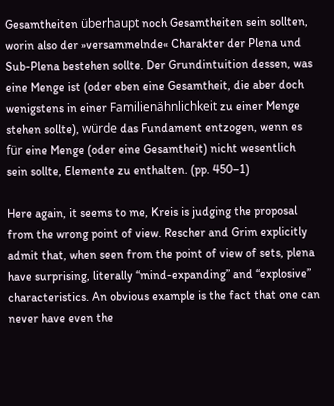Gesamtheiten überhaupt noch Gesamtheiten sein sollten, worin also der »versammelnde« Charakter der Plena und Sub-Plena bestehen sollte. Der Grundintuition dessen, was eine Menge ist (oder eben eine Gesamtheit, die aber doch wenigstens in einer Familienähnlichkeit zu einer Menge stehen sollte), würde das Fundament entzogen, wenn es für eine Menge (oder eine Gesamtheit) nicht wesentlich sein sollte, Elemente zu enthalten. (pp. 450–1)

Here again, it seems to me, Kreis is judging the proposal from the wrong point of view. Rescher and Grim explicitly admit that, when seen from the point of view of sets, plena have surprising, literally “mind-expanding” and “explosive” characteristics. An obvious example is the fact that one can never have even the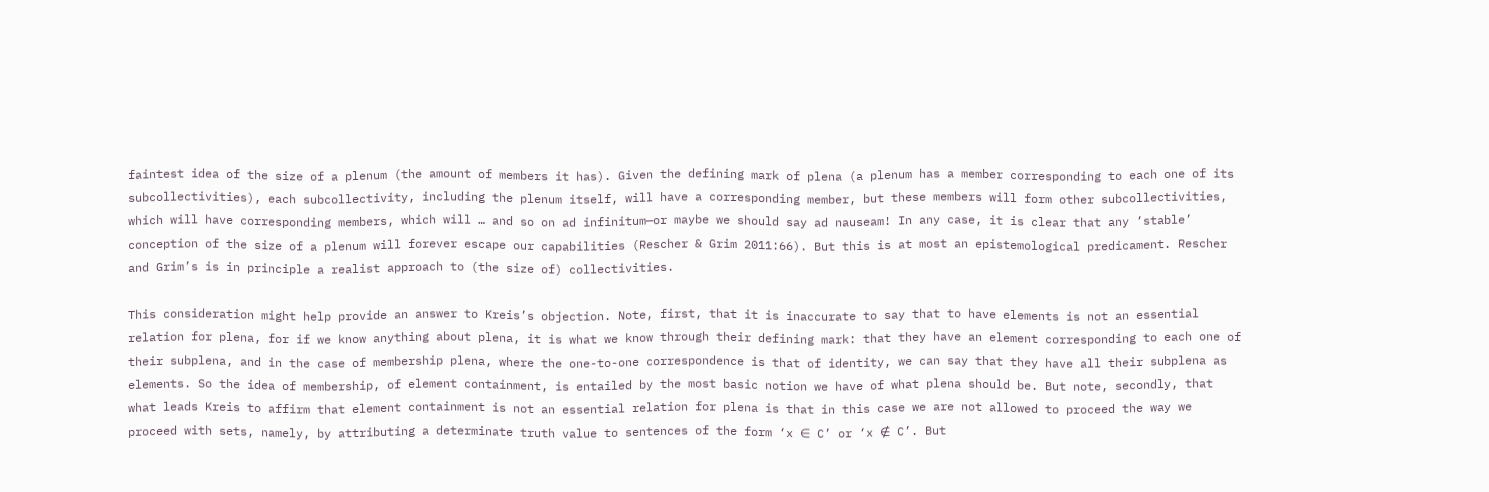faintest idea of the size of a plenum (the amount of members it has). Given the defining mark of plena (a plenum has a member corresponding to each one of its subcollectivities), each subcollectivity, including the plenum itself, will have a corresponding member, but these members will form other subcollectivities, which will have corresponding members, which will … and so on ad infinitum—or maybe we should say ad nauseam! In any case, it is clear that any ‘stable’ conception of the size of a plenum will forever escape our capabilities (Rescher & Grim 2011:66). But this is at most an epistemological predicament. Rescher and Grim’s is in principle a realist approach to (the size of) collectivities.

This consideration might help provide an answer to Kreis’s objection. Note, first, that it is inaccurate to say that to have elements is not an essential relation for plena, for if we know anything about plena, it is what we know through their defining mark: that they have an element corresponding to each one of their subplena, and in the case of membership plena, where the one-to-one correspondence is that of identity, we can say that they have all their subplena as elements. So the idea of membership, of element containment, is entailed by the most basic notion we have of what plena should be. But note, secondly, that what leads Kreis to affirm that element containment is not an essential relation for plena is that in this case we are not allowed to proceed the way we proceed with sets, namely, by attributing a determinate truth value to sentences of the form ‘x ∈ C’ or ‘x ∉ C’. But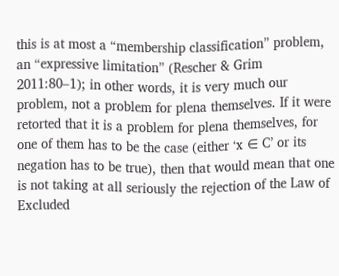this is at most a “membership classification” problem, an “expressive limitation” (Rescher & Grim 2011:80–1); in other words, it is very much our problem, not a problem for plena themselves. If it were retorted that it is a problem for plena themselves, for one of them has to be the case (either ‘x ∈ C’ or its negation has to be true), then that would mean that one is not taking at all seriously the rejection of the Law of Excluded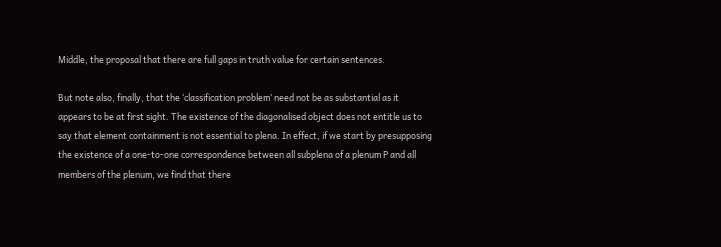Middle, the proposal that there are full gaps in truth value for certain sentences.

But note also, finally, that the ‘classification problem’ need not be as substantial as it appears to be at first sight. The existence of the diagonalised object does not entitle us to say that element containment is not essential to plena. In effect, if we start by presupposing the existence of a one-to-one correspondence between all subplena of a plenum P and all members of the plenum, we find that there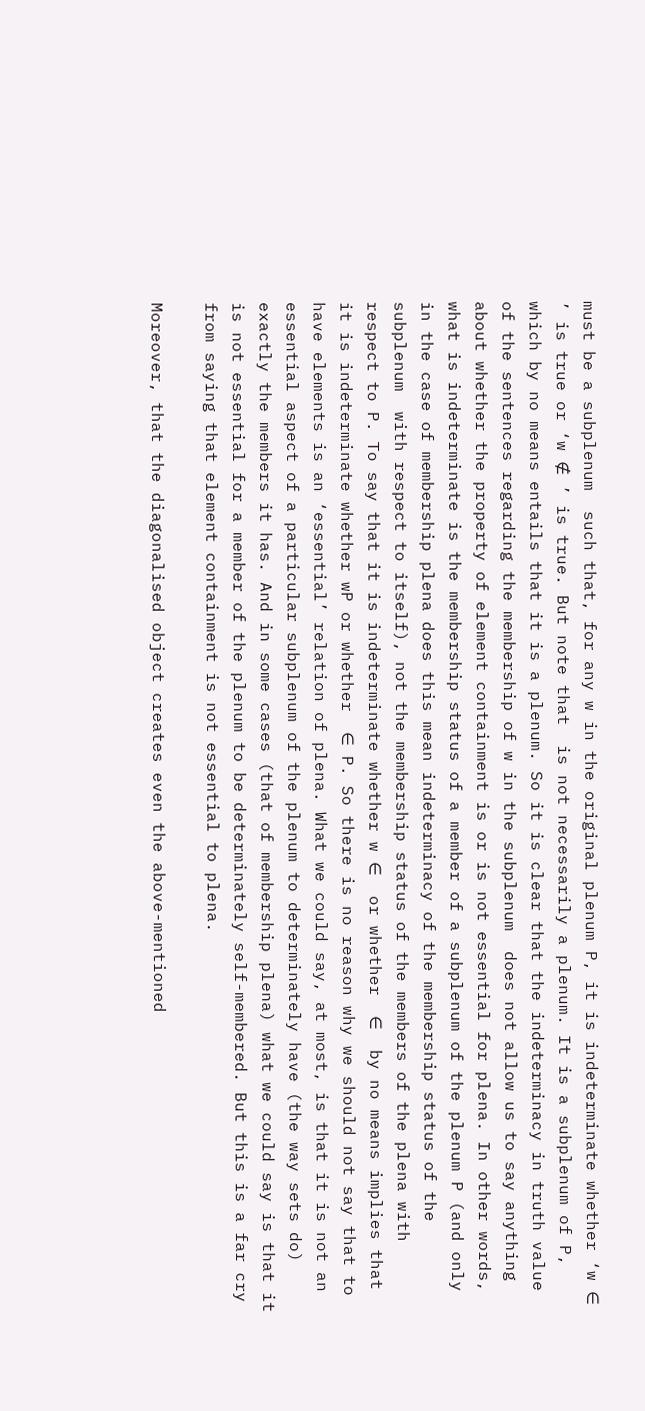must be a subplenum  such that, for any w in the original plenum P, it is indeterminate whether ‘w ∈ ’ is true or ‘w ∉ ’ is true. But note that  is not necessarily a plenum. It is a subplenum of P, which by no means entails that it is a plenum. So it is clear that the indeterminacy in truth value of the sentences regarding the membership of w in the subplenum  does not allow us to say anything about whether the property of element containment is or is not essential for plena. In other words, what is indeterminate is the membership status of a member of a subplenum of the plenum P (and only in the case of membership plena does this mean indeterminacy of the membership status of the subplenum  with respect to itself), not the membership status of the members of the plena with respect to P. To say that it is indeterminate whether w ∈  or whether  ∈  by no means implies that it is indeterminate whether wP or whether  ∈ P. So there is no reason why we should not say that to have elements is an ‘essential’ relation of plena. What we could say, at most, is that it is not an essential aspect of a particular subplenum of the plenum to determinately have (the way sets do) exactly the members it has. And in some cases (that of membership plena) what we could say is that it is not essential for a member of the plenum to be determinately self-membered. But this is a far cry from saying that element containment is not essential to plena.

Moreover, that the diagonalised object creates even the above-mentioned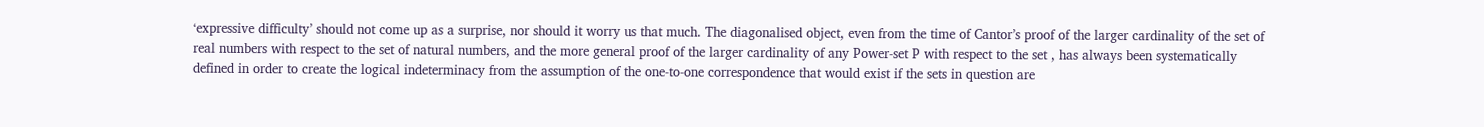‘expressive difficulty’ should not come up as a surprise, nor should it worry us that much. The diagonalised object, even from the time of Cantor’s proof of the larger cardinality of the set of real numbers with respect to the set of natural numbers, and the more general proof of the larger cardinality of any Power-set P with respect to the set , has always been systematically defined in order to create the logical indeterminacy from the assumption of the one-to-one correspondence that would exist if the sets in question are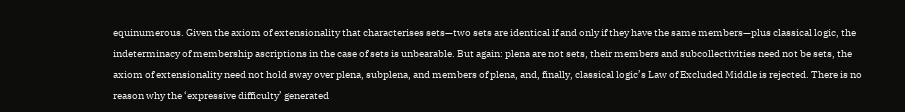equinumerous. Given the axiom of extensionality that characterises sets—two sets are identical if and only if they have the same members—plus classical logic, the indeterminacy of membership ascriptions in the case of sets is unbearable. But again: plena are not sets, their members and subcollectivities need not be sets, the axiom of extensionality need not hold sway over plena, subplena, and members of plena, and, finally, classical logic’s Law of Excluded Middle is rejected. There is no reason why the ‘expressive difficulty’ generated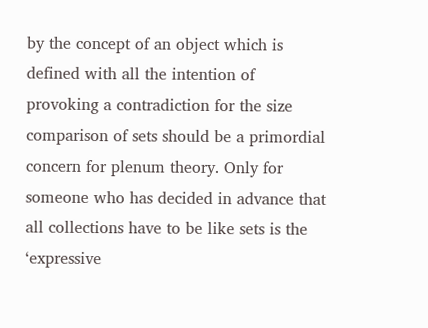by the concept of an object which is defined with all the intention of provoking a contradiction for the size comparison of sets should be a primordial concern for plenum theory. Only for someone who has decided in advance that all collections have to be like sets is the ‘expressive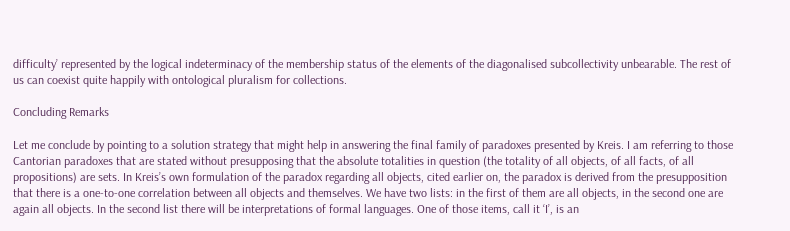difficulty’ represented by the logical indeterminacy of the membership status of the elements of the diagonalised subcollectivity unbearable. The rest of us can coexist quite happily with ontological pluralism for collections.

Concluding Remarks

Let me conclude by pointing to a solution strategy that might help in answering the final family of paradoxes presented by Kreis. I am referring to those Cantorian paradoxes that are stated without presupposing that the absolute totalities in question (the totality of all objects, of all facts, of all propositions) are sets. In Kreis’s own formulation of the paradox regarding all objects, cited earlier on, the paradox is derived from the presupposition that there is a one-to-one correlation between all objects and themselves. We have two lists: in the first of them are all objects, in the second one are again all objects. In the second list there will be interpretations of formal languages. One of those items, call it ‘I’, is an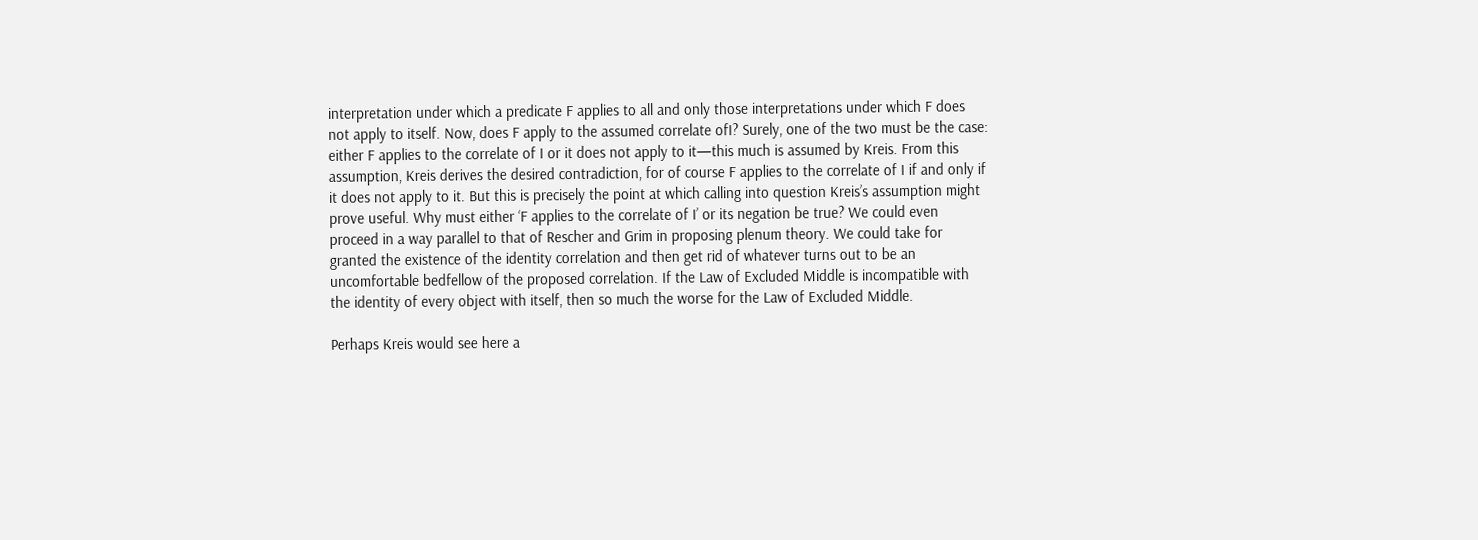interpretation under which a predicate F applies to all and only those interpretations under which F does not apply to itself. Now, does F apply to the assumed correlate ofI? Surely, one of the two must be the case: either F applies to the correlate of I or it does not apply to it—this much is assumed by Kreis. From this assumption, Kreis derives the desired contradiction, for of course F applies to the correlate of I if and only if it does not apply to it. But this is precisely the point at which calling into question Kreis’s assumption might prove useful. Why must either ‘F applies to the correlate of I’ or its negation be true? We could even proceed in a way parallel to that of Rescher and Grim in proposing plenum theory. We could take for granted the existence of the identity correlation and then get rid of whatever turns out to be an uncomfortable bedfellow of the proposed correlation. If the Law of Excluded Middle is incompatible with the identity of every object with itself, then so much the worse for the Law of Excluded Middle.

Perhaps Kreis would see here a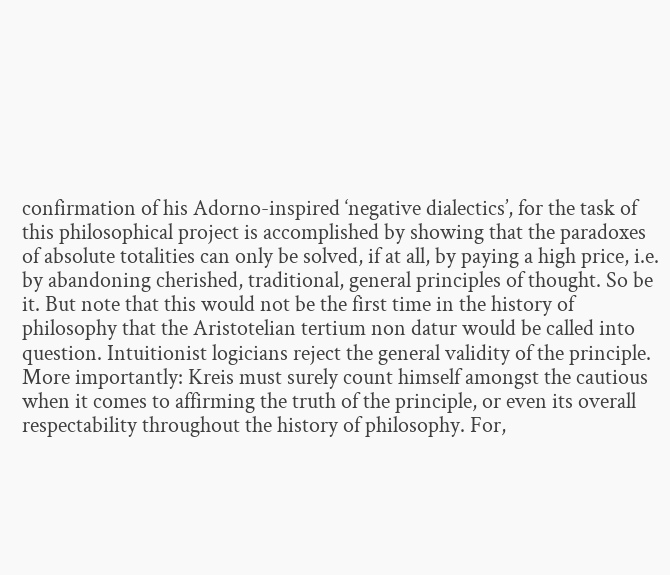confirmation of his Adorno-inspired ‘negative dialectics’, for the task of this philosophical project is accomplished by showing that the paradoxes of absolute totalities can only be solved, if at all, by paying a high price, i.e. by abandoning cherished, traditional, general principles of thought. So be it. But note that this would not be the first time in the history of philosophy that the Aristotelian tertium non datur would be called into question. Intuitionist logicians reject the general validity of the principle. More importantly: Kreis must surely count himself amongst the cautious when it comes to affirming the truth of the principle, or even its overall respectability throughout the history of philosophy. For,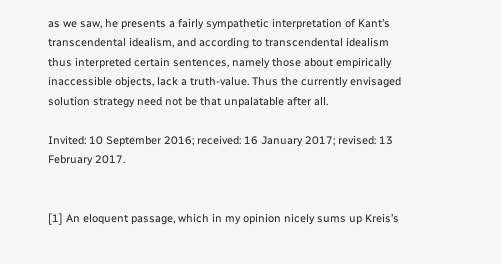as we saw, he presents a fairly sympathetic interpretation of Kant’s transcendental idealism, and according to transcendental idealism thus interpreted certain sentences, namely those about empirically inaccessible objects, lack a truth-value. Thus the currently envisaged solution strategy need not be that unpalatable after all.

Invited: 10 September 2016; received: 16 January 2017; revised: 13 February 2017.


[1] An eloquent passage, which in my opinion nicely sums up Kreis’s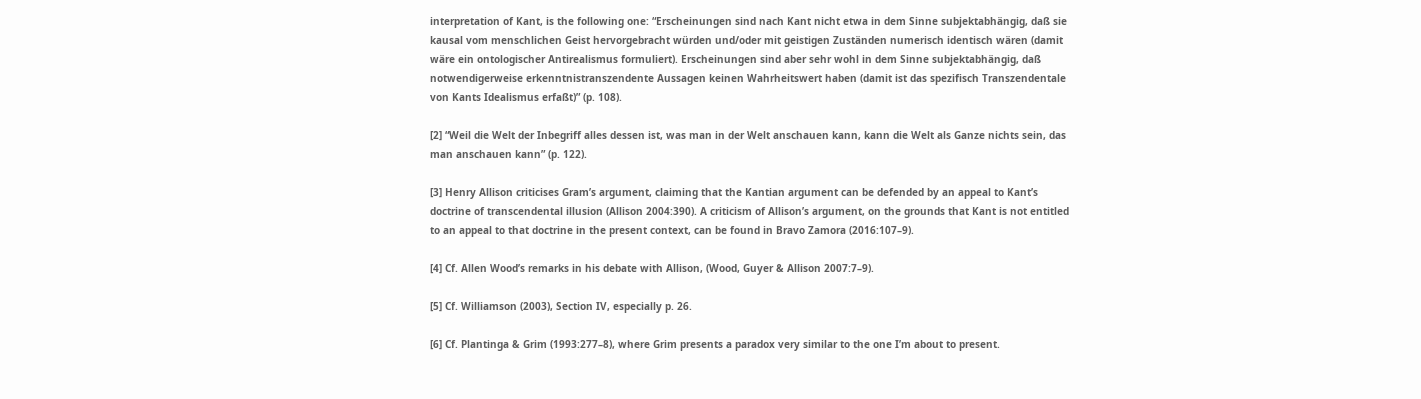interpretation of Kant, is the following one: “Erscheinungen sind nach Kant nicht etwa in dem Sinne subjektabhängig, daß sie kausal vom menschlichen Geist hervorgebracht würden und/oder mit geistigen Zuständen numerisch identisch wären (damit wäre ein ontologischer Antirealismus formuliert). Erscheinungen sind aber sehr wohl in dem Sinne subjektabhängig, daß notwendigerweise erkenntnistranszendente Aussagen keinen Wahrheitswert haben (damit ist das spezifisch Transzendentale von Kants Idealismus erfaßt)” (p. 108).

[2] “Weil die Welt der Inbegriff alles dessen ist, was man in der Welt anschauen kann, kann die Welt als Ganze nichts sein, das man anschauen kann” (p. 122).

[3] Henry Allison criticises Gram’s argument, claiming that the Kantian argument can be defended by an appeal to Kant’s doctrine of transcendental illusion (Allison 2004:390). A criticism of Allison’s argument, on the grounds that Kant is not entitled to an appeal to that doctrine in the present context, can be found in Bravo Zamora (2016:107–9).

[4] Cf. Allen Wood’s remarks in his debate with Allison, (Wood, Guyer & Allison 2007:7–9).

[5] Cf. Williamson (2003), Section IV, especially p. 26.

[6] Cf. Plantinga & Grim (1993:277–8), where Grim presents a paradox very similar to the one I’m about to present.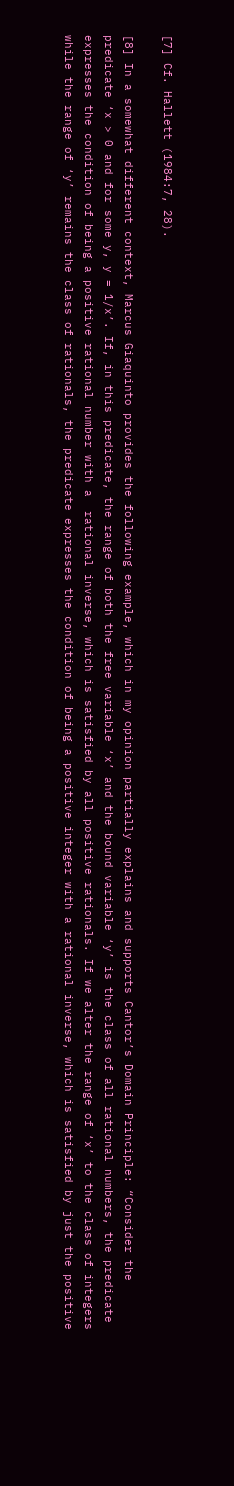[7] Cf. Hallett (1984:7, 28).

[8] In a somewhat different context, Marcus Giaquinto provides the following example, which in my opinion partially explains and supports Cantor’s Domain Principle: “Consider the predicate ‘x > 0 and for some y, y = 1/x’. If, in this predicate, the range of both the free variable ‘x’ and the bound variable ‘y’ is the class of all rational numbers, the predicate expresses the condition of being a positive rational number with a  rational inverse, which is satisfied by all positive rationals. If we alter the range of ‘x’ to the class of integers while the range of ‘y’ remains the class of rationals, the predicate expresses the condition of being a positive integer with a rational inverse, which is satisfied by just the positive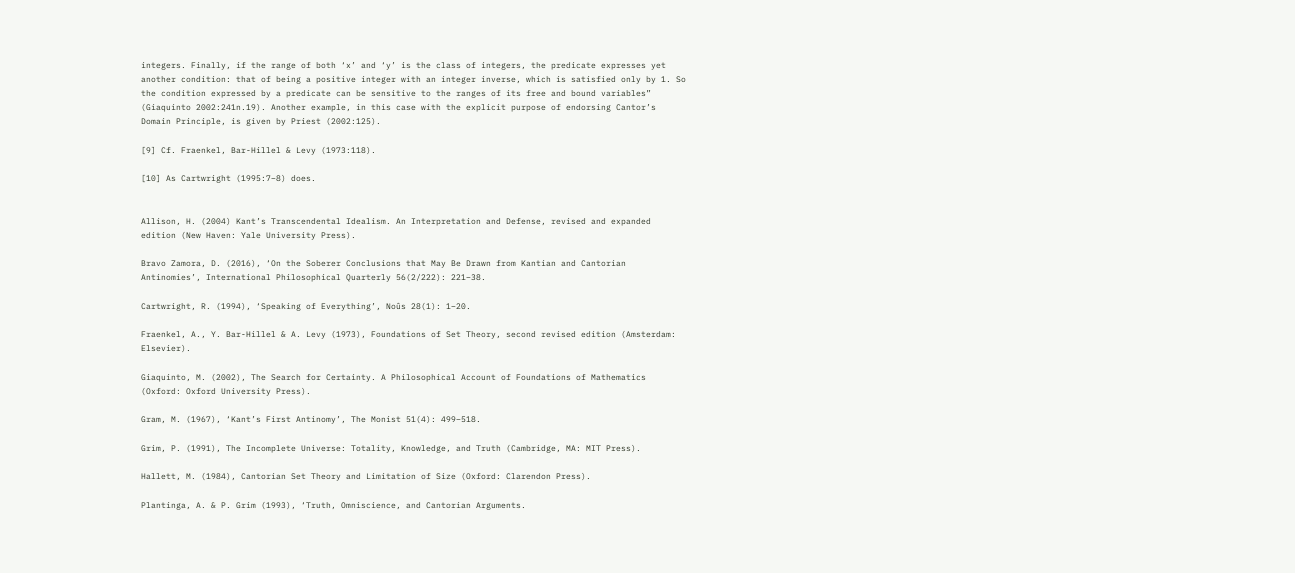integers. Finally, if the range of both ‘x’ and ‘y’ is the class of integers, the predicate expresses yet another condition: that of being a positive integer with an integer inverse, which is satisfied only by 1. So the condition expressed by a predicate can be sensitive to the ranges of its free and bound variables” (Giaquinto 2002:241n.19). Another example, in this case with the explicit purpose of endorsing Cantor’s Domain Principle, is given by Priest (2002:125).

[9] Cf. Fraenkel, Bar-Hillel & Levy (1973:118).

[10] As Cartwright (1995:7–8) does.


Allison, H. (2004) Kant’s Transcendental Idealism. An Interpretation and Defense, revised and expanded edition (New Haven: Yale University Press).

Bravo Zamora, D. (2016), ‘On the Soberer Conclusions that May Be Drawn from Kantian and Cantorian Antinomies’, International Philosophical Quarterly 56(2/222): 221–38.

Cartwright, R. (1994), ‘Speaking of Everything’, Noûs 28(1): 1–20.

Fraenkel, A., Y. Bar-Hillel & A. Levy (1973), Foundations of Set Theory, second revised edition (Amsterdam: Elsevier).

Giaquinto, M. (2002), The Search for Certainty. A Philosophical Account of Foundations of Mathematics (Oxford: Oxford University Press).

Gram, M. (1967), ‘Kant’s First Antinomy’, The Monist 51(4): 499–518.

Grim, P. (1991), The Incomplete Universe: Totality, Knowledge, and Truth (Cambridge, MA: MIT Press).

Hallett, M. (1984), Cantorian Set Theory and Limitation of Size (Oxford: Clarendon Press).

Plantinga, A. & P. Grim (1993), ‘Truth, Omniscience, and Cantorian Arguments.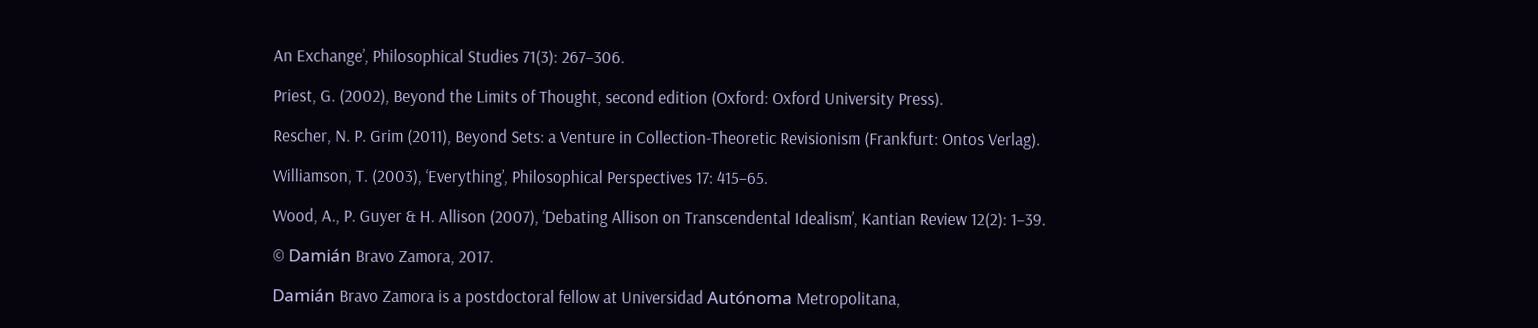An Exchange’, Philosophical Studies 71(3): 267–306.

Priest, G. (2002), Beyond the Limits of Thought, second edition (Oxford: Oxford University Press).

Rescher, N. P. Grim (2011), Beyond Sets: a Venture in Collection-Theoretic Revisionism (Frankfurt: Ontos Verlag).

Williamson, T. (2003), ‘Everything’, Philosophical Perspectives 17: 415–65.

Wood, A., P. Guyer & H. Allison (2007), ‘Debating Allison on Transcendental Idealism’, Kantian Review 12(2): 1–39.

© Damián Bravo Zamora, 2017.

Damián Bravo Zamora is a postdoctoral fellow at Universidad Autónoma Metropolitana,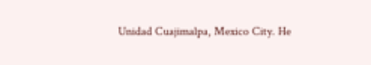Unidad Cuajimalpa, Mexico City. He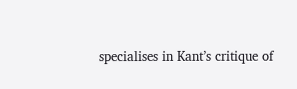specialises in Kant’s critique of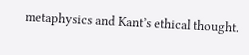metaphysics and Kant’s ethical thought.